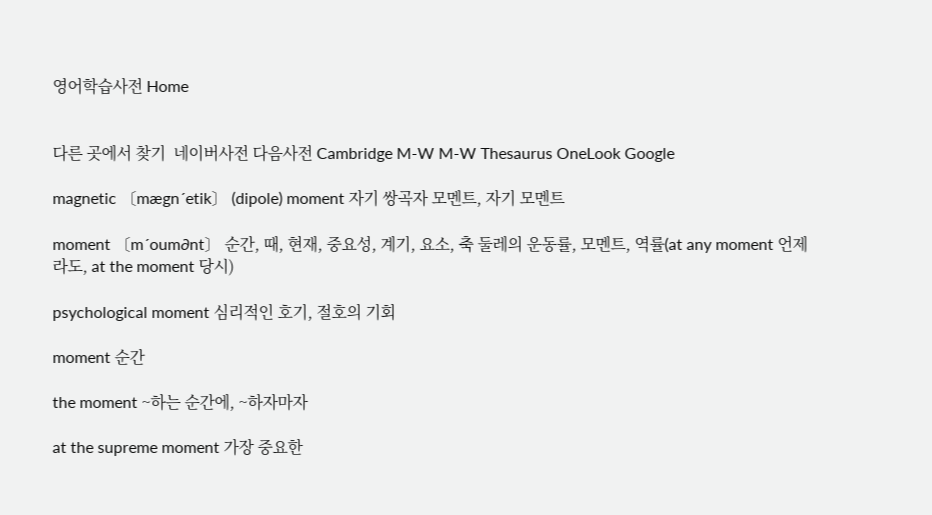영어학습사전 Home


다른 곳에서 찾기  네이버사전 다음사전 Cambridge M-W M-W Thesaurus OneLook Google

magnetic 〔mægn´etik〕 (dipole) moment 자기 쌍곡자 모멘트, 자기 모멘트

moment 〔m´oum∂nt〕 순간, 때, 현재, 중요성, 계기, 요소, 축 둘레의 운동률, 모멘트, 역률(at any moment 언제라도, at the moment 당시)

psychological moment 심리적인 호기, 절호의 기회

moment 순간

the moment ~하는 순간에, ~하자마자

at the supreme moment 가장 중요한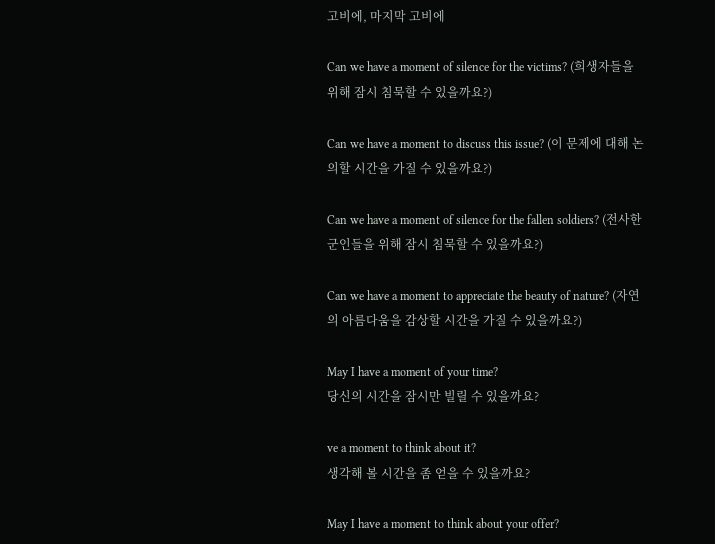고비에, 마지막 고비에

Can we have a moment of silence for the victims? (희생자들을 위해 잠시 침묵할 수 있을까요?)

Can we have a moment to discuss this issue? (이 문제에 대해 논의할 시간을 가질 수 있을까요?)

Can we have a moment of silence for the fallen soldiers? (전사한 군인들을 위해 잠시 침묵할 수 있을까요?)

Can we have a moment to appreciate the beauty of nature? (자연의 아름다움을 감상할 시간을 가질 수 있을까요?)

May I have a moment of your time?
당신의 시간을 잠시만 빌릴 수 있을까요?

ve a moment to think about it?
생각해 볼 시간을 좀 얻을 수 있을까요?

May I have a moment to think about your offer?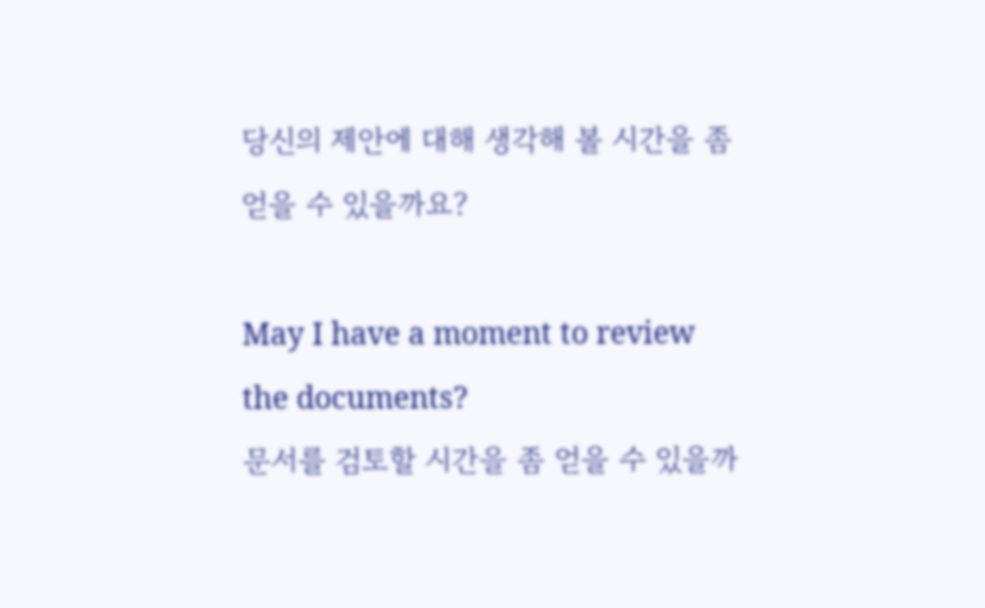당신의 제안에 대해 생각해 볼 시간을 좀 얻을 수 있을까요?

May I have a moment to review the documents?
문서를 검토할 시간을 좀 얻을 수 있을까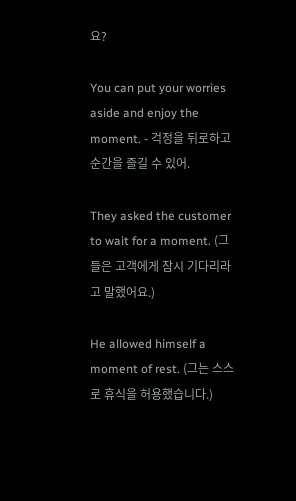요?

You can put your worries aside and enjoy the moment. - 걱정을 뒤로하고 순간을 즐길 수 있어.

They asked the customer to wait for a moment. (그들은 고객에게 잠시 기다리라고 말했어요.)

He allowed himself a moment of rest. (그는 스스로 휴식을 허용했습니다.)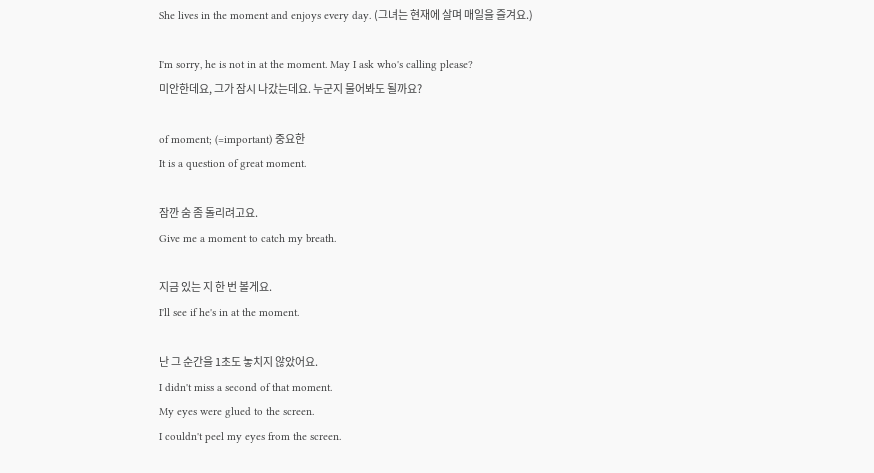She lives in the moment and enjoys every day. (그녀는 현재에 살며 매일을 즐겨요.)

I'm sorry, he is not in at the moment. May I ask who's calling please?
미안한데요, 그가 잠시 나갔는데요. 누군지 물어봐도 될까요?

of moment; (=important) 중요한
It is a question of great moment.

잠깐 숨 좀 돌리려고요.
Give me a moment to catch my breath.

지금 있는 지 한 번 볼게요.
I'll see if he's in at the moment.

난 그 순간을 1초도 놓치지 않았어요.
I didn't miss a second of that moment.
My eyes were glued to the screen.
I couldn't peel my eyes from the screen.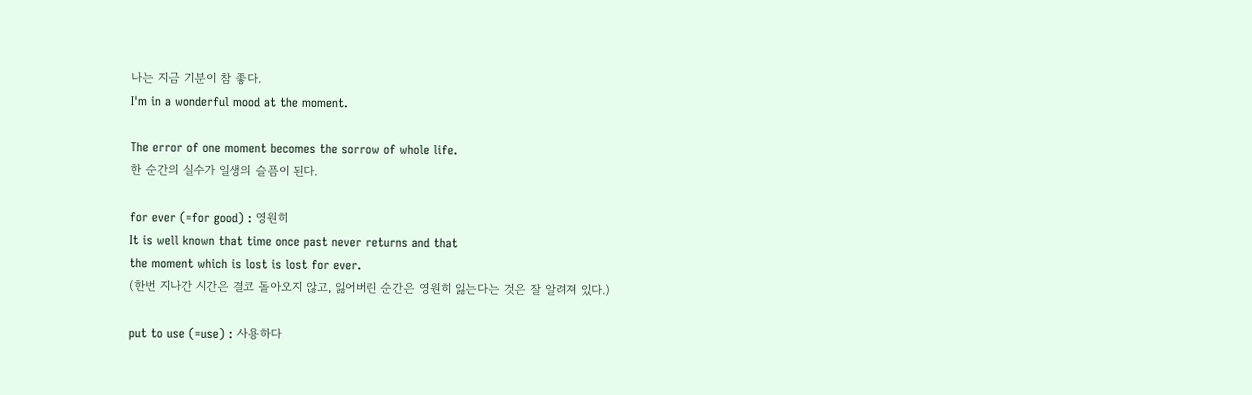나는 지금 기분이 참 좋다.
I'm in a wonderful mood at the moment.

The error of one moment becomes the sorrow of whole life.
한 순간의 실수가 일생의 슬픔이 된다.

for ever (=for good) : 영원히
It is well known that time once past never returns and that
the moment which is lost is lost for ever.
(한번 지나간 시간은 결코 돌아오지 않고, 잃어버린 순간은 영원히 잃는다는 것은 잘 알려져 있다.)

put to use (=use) : 사용하다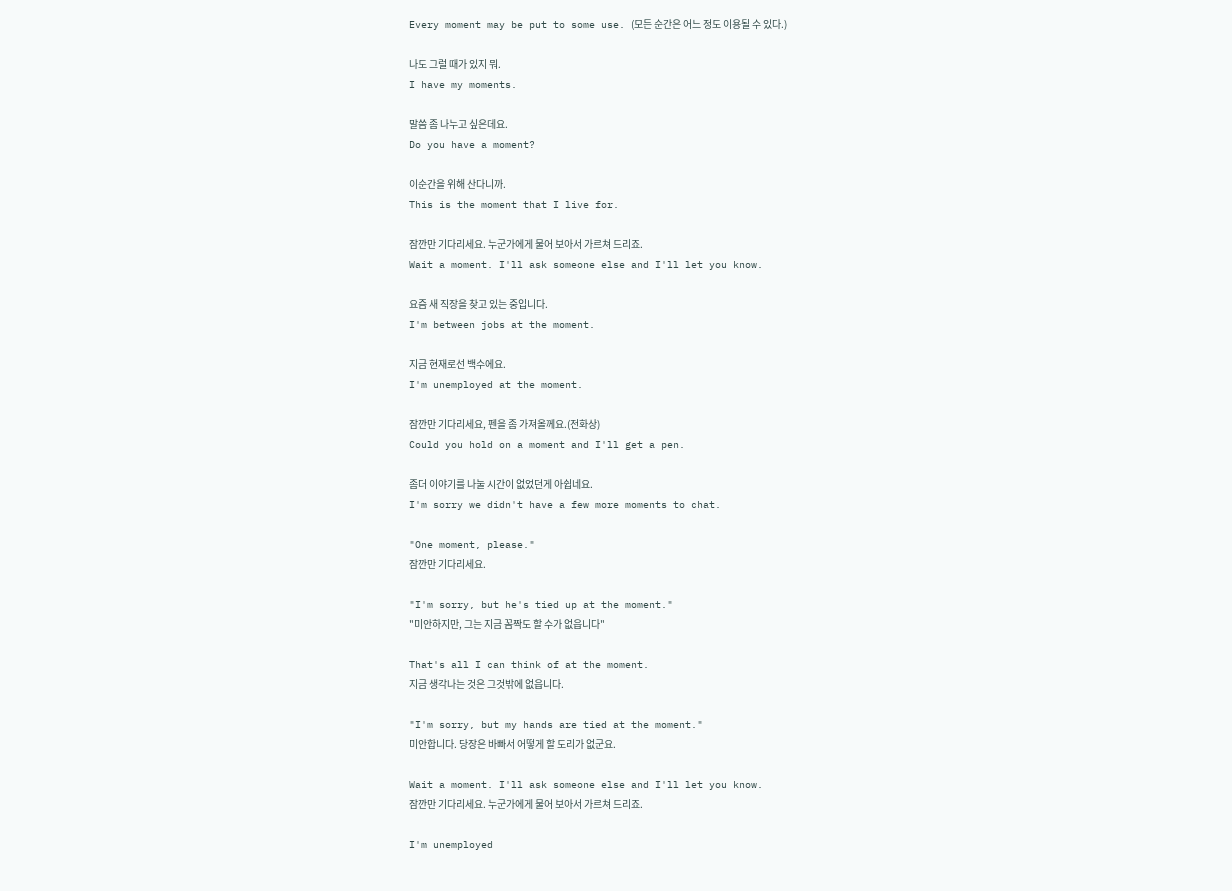Every moment may be put to some use. (모든 순간은 어느 정도 이용될 수 있다.)

나도 그럴 때가 있지 뭐.
I have my moments.

말씀 좀 나누고 싶은데요.
Do you have a moment?

이순간을 위해 산다니까.
This is the moment that I live for.

잠깐만 기다리세요. 누군가에게 물어 보아서 가르쳐 드리죠.
Wait a moment. I'll ask someone else and I'll let you know.

요즘 새 직장을 찾고 있는 중입니다.
I'm between jobs at the moment.

지금 현재로선 백수에요.
I'm unemployed at the moment.

잠깐만 기다리세요, 펜을 좀 가져올께요.(전화상)
Could you hold on a moment and I'll get a pen.

좀더 이야기를 나눌 시간이 없었던게 아쉽네요.
I'm sorry we didn't have a few more moments to chat.

"One moment, please."
잠깐만 기다리세요.

"I'm sorry, but he's tied up at the moment."
"미안하지만, 그는 지금 꼼짝도 할 수가 없읍니다"

That's all I can think of at the moment.
지금 생각나는 것은 그것밖에 없읍니다.

"I'm sorry, but my hands are tied at the moment."
미안합니다. 당장은 바빠서 어떻게 할 도리가 없군요.

Wait a moment. I'll ask someone else and I'll let you know.
잠깐만 기다리세요. 누군가에게 물어 보아서 가르쳐 드리죠.

I'm unemployed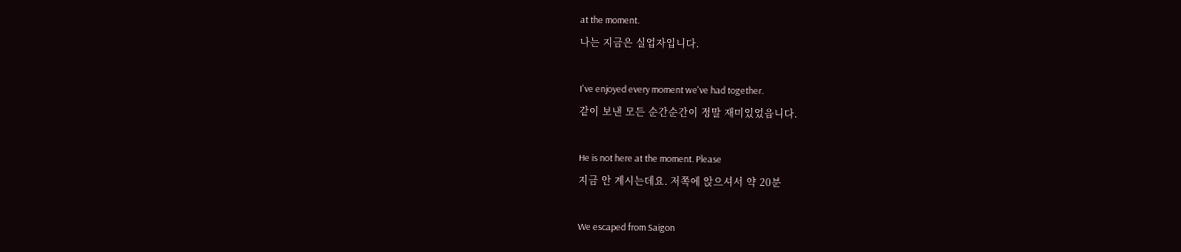at the moment.
나는 지금은 실업자입니다.

I've enjoyed every moment we've had together.
같이 보낸 모든 순간순간이 정말 재미있었읍니다.

He is not here at the moment. Please
지금 안 계시는데요. 저쪽에 앉으셔서 약 20분

We escaped from Saigon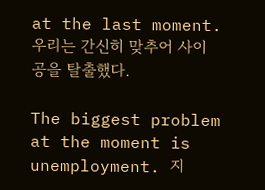at the last moment. 우리는 간신히 맞추어 사이공을 탈출했다.

The biggest problem at the moment is unemployment. 지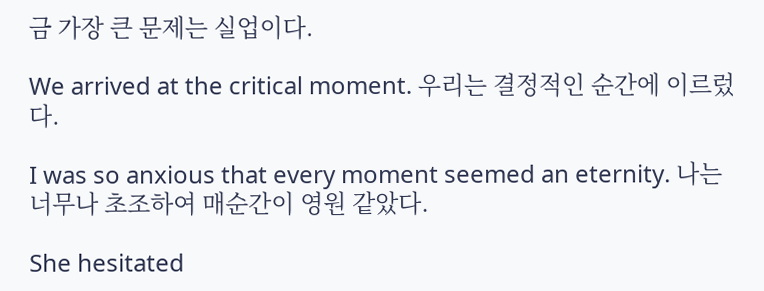금 가장 큰 문제는 실업이다.

We arrived at the critical moment. 우리는 결정적인 순간에 이르렀다.

I was so anxious that every moment seemed an eternity. 나는 너무나 초조하여 매순간이 영원 같았다.

She hesitated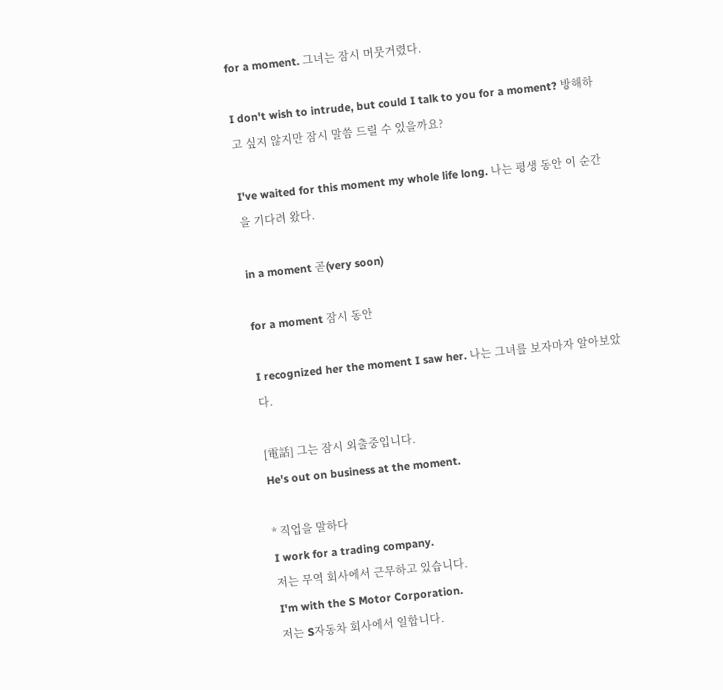for a moment. 그녀는 잠시 머뭇거렸다.

I don't wish to intrude, but could I talk to you for a moment? 방해하고 싶지 않지만 잠시 말씀 드릴 수 있을까요?

I've waited for this moment my whole life long. 나는 평생 동안 이 순간을 기다려 왔다.

in a moment 곧(very soon)

for a moment 잠시 동안

I recognized her the moment I saw her. 나는 그녀를 보자마자 알아보았다.

[電話] 그는 잠시 외출중입니다.
He's out on business at the moment.

* 직업을 말하다
I work for a trading company.
저는 무역 회사에서 근무하고 있습니다.
I'm with the S Motor Corporation.
저는 S자동차 회사에서 일합니다.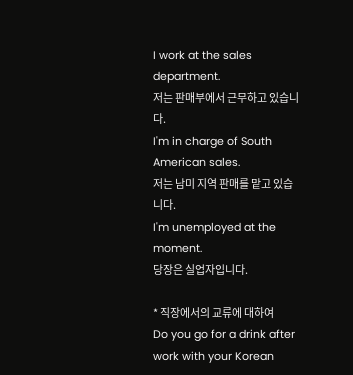I work at the sales department.
저는 판매부에서 근무하고 있습니다.
I'm in charge of South American sales.
저는 남미 지역 판매를 맡고 있습니다.
I'm unemployed at the moment.
당장은 실업자입니다.

* 직장에서의 교류에 대하여
Do you go for a drink after work with your Korean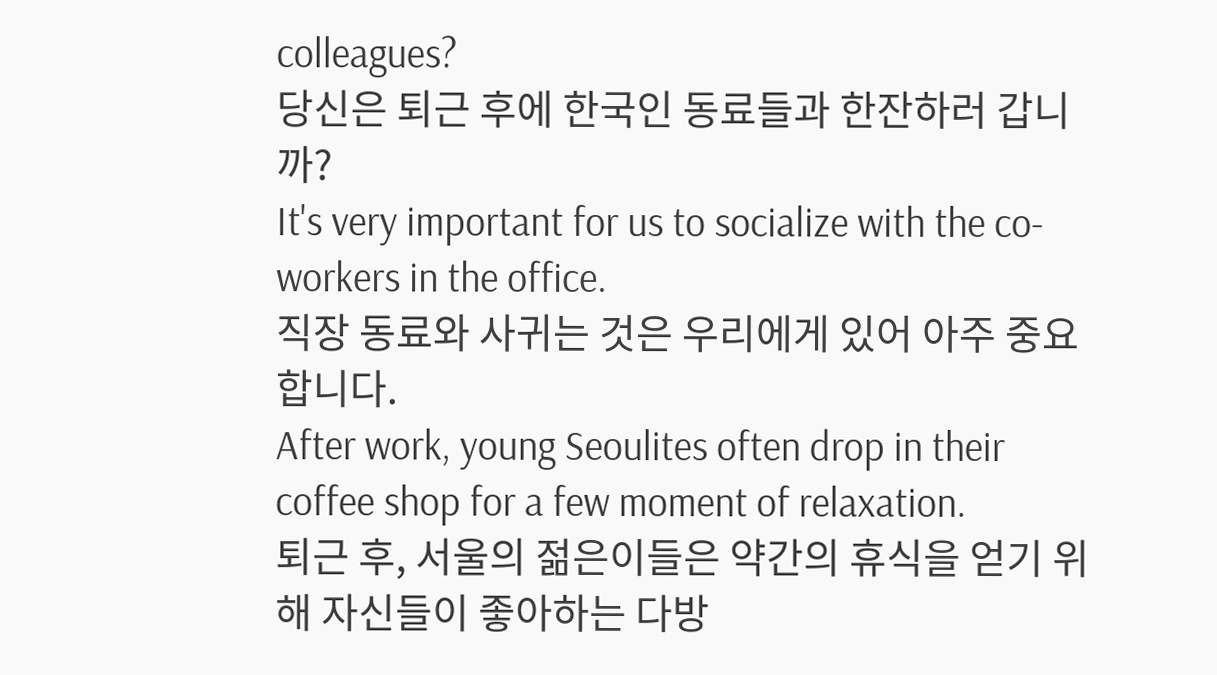colleagues?
당신은 퇴근 후에 한국인 동료들과 한잔하러 갑니까?
It's very important for us to socialize with the co-workers in the office.
직장 동료와 사귀는 것은 우리에게 있어 아주 중요합니다.
After work, young Seoulites often drop in their coffee shop for a few moment of relaxation.
퇴근 후, 서울의 젊은이들은 약간의 휴식을 얻기 위해 자신들이 좋아하는 다방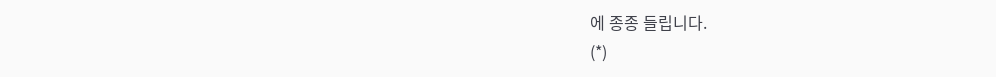에 종종 들립니다.
(*)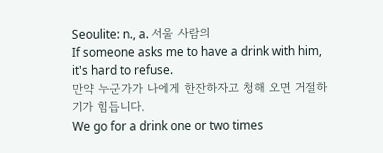Seoulite: n., a. 서울 사람의
If someone asks me to have a drink with him, it's hard to refuse.
만약 누군가가 나에게 한잔하자고 청해 오면 거절하기가 힘듭니다.
We go for a drink one or two times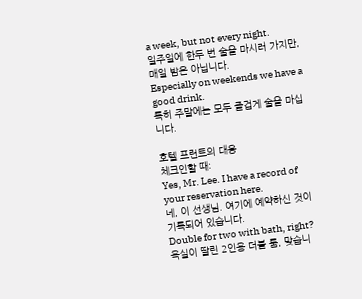a week, but not every night.
일주일에 한두 번 술을 마시러 가지만, 매일 밤은 아닙니다.
Especially on weekends we have a good drink.
특히 주말에는 모두 즐겁게 술을 마십니다.

호텔 프런트의 대응
체크인할 때:
Yes, Mr. Lee. I have a record of your reservation here.
네, 이 선생님. 여기에 예약하신 것이 기록되어 있습니다.
Double for two with bath, right?
욕실이 딸린 2인용 더블 룸, 맞습니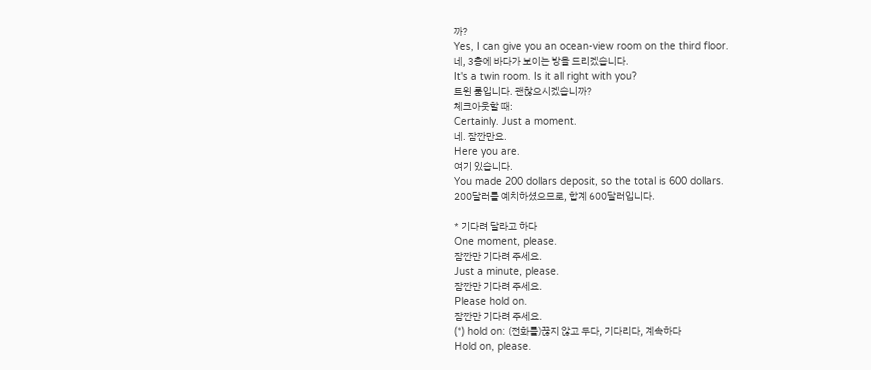까?
Yes, I can give you an ocean-view room on the third floor.
네, 3층에 바다가 보이는 방을 드리겠습니다.
It's a twin room. Is it all right with you?
트윈 룸입니다. 괜찮으시겠습니까?
체크아웃할 때:
Certainly. Just a moment.
네. 잠깐만요.
Here you are.
여기 있습니다.
You made 200 dollars deposit, so the total is 600 dollars.
200달러를 예치하셨으므로, 합계 600달러입니다.

* 기다려 달라고 하다
One moment, please.
잠깐만 기다려 주세요.
Just a minute, please.
잠깐만 기다려 주세요.
Please hold on.
잠깐만 기다려 주세요.
(*) hold on: (전화를)끊지 않고 두다, 기다리다, 계속하다
Hold on, please.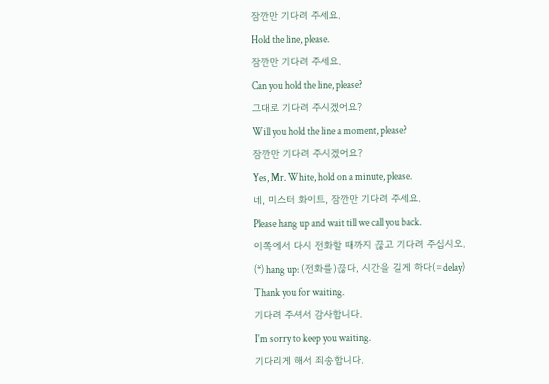잠깐만 기다려 주세요.
Hold the line, please.
잠깐만 기다려 주세요.
Can you hold the line, please?
그대로 기다려 주시겠어요?
Will you hold the line a moment, please?
잠깐만 기다려 주시겠어요?
Yes, Mr. White, hold on a minute, please.
네, 미스터 화이트, 잠깐만 기다려 주세요.
Please hang up and wait till we call you back.
이쪽에서 다시 전화할 때까지 끊고 기다려 주십시오.
(*) hang up: (전화를)끊다, 시간을 길게 하다(=delay)
Thank you for waiting.
기다려 주셔서 감사합니다.
I'm sorry to keep you waiting.
기다리게 해서 죄송합니다.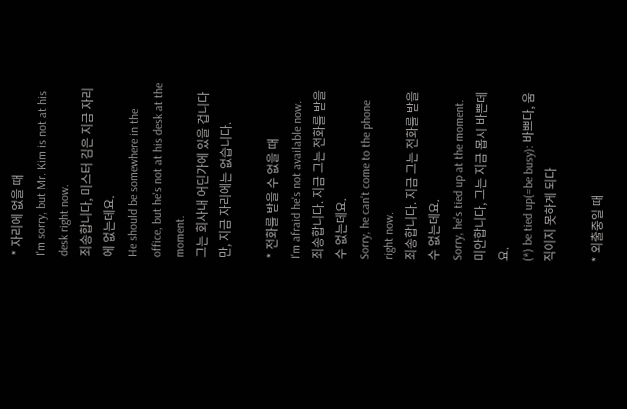* 자리에 없을 때
I'm sorry, but Mr. Kim is not at his desk right now.
죄송합니다, 미스터 김은 지금 자리에 없는데요.
He should be somewhere in the office, but he's not at his desk at the moment.
그는 회사내 어딘가에 있을 겁니다만, 지금 자리에는 없습니다.

* 전화를 받을 수 없을 때
I'm afraid he's not available now.
죄송합니다. 지금 그는 전화를 받을 수 없는데요.
Sorry, he can't come to the phone right now.
죄송합니다. 지금 그는 전화를 받을 수 없는데요.
Sorry, he's tied up at the moment.
미안합니다, 그는 지금 몹시 바쁜데요.
(*) be tied up(=be busy): 바쁘다, 움직이지 못하게 되다

* 외출중일 때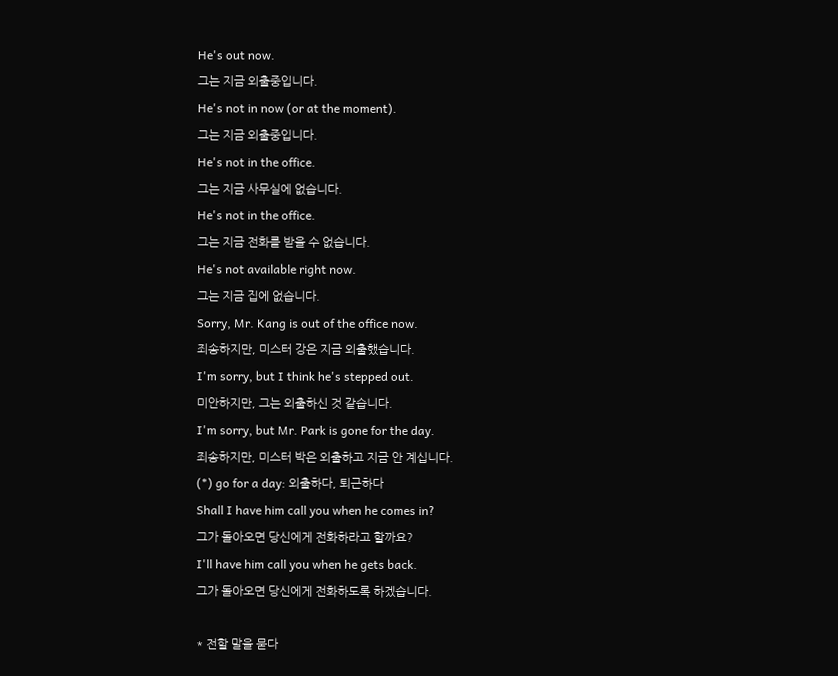He's out now.
그는 지금 외출중입니다.
He's not in now (or at the moment).
그는 지금 외출중입니다.
He's not in the office.
그는 지금 사무실에 없습니다.
He's not in the office.
그는 지금 전화를 받을 수 없습니다.
He's not available right now.
그는 지금 집에 없습니다.
Sorry, Mr. Kang is out of the office now.
죄송하지만, 미스터 강은 지금 외출했습니다.
I'm sorry, but I think he's stepped out.
미안하지만, 그는 외출하신 것 같습니다.
I'm sorry, but Mr. Park is gone for the day.
죄송하지만, 미스터 박은 외출하고 지금 안 계십니다.
(*) go for a day: 외출하다, 퇴근하다
Shall I have him call you when he comes in?
그가 돌아오면 당신에게 전화하라고 할까요?
I'll have him call you when he gets back.
그가 돌아오면 당신에게 전화하도록 하겠습니다.

* 전할 말을 묻다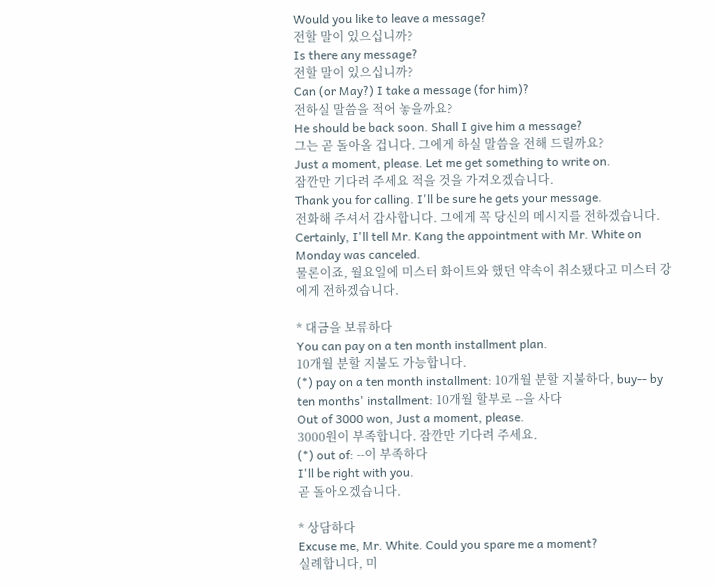Would you like to leave a message?
전할 말이 있으십니까?
Is there any message?
전할 말이 있으십니까?
Can (or May?) I take a message (for him)?
전하실 말씀을 적어 놓을까요?
He should be back soon. Shall I give him a message?
그는 곧 돌아올 겁니다. 그에게 하실 말씀을 전해 드릴까요?
Just a moment, please. Let me get something to write on.
잠깐만 기다려 주세요 적을 것을 가져오겠습니다.
Thank you for calling. I'll be sure he gets your message.
전화해 주셔서 감사합니다. 그에게 꼭 당신의 메시지를 전하겠습니다.
Certainly, I'll tell Mr. Kang the appointment with Mr. White on Monday was canceled.
물론이죠, 월요일에 미스터 화이트와 했던 약속이 취소됐다고 미스터 강에게 전하겠습니다.

* 대금을 보류하다
You can pay on a ten month installment plan.
10개월 분할 지불도 가능합니다.
(*) pay on a ten month installment: 10개월 분할 지불하다, buy-- by ten months' installment: 10개월 할부로 --을 사다
Out of 3000 won, Just a moment, please.
3000원이 부족합니다. 잠깐만 기다려 주세요.
(*) out of: --이 부족하다
I'll be right with you.
곧 돌아오겠습니다.

* 상담하다
Excuse me, Mr. White. Could you spare me a moment?
실례합니다, 미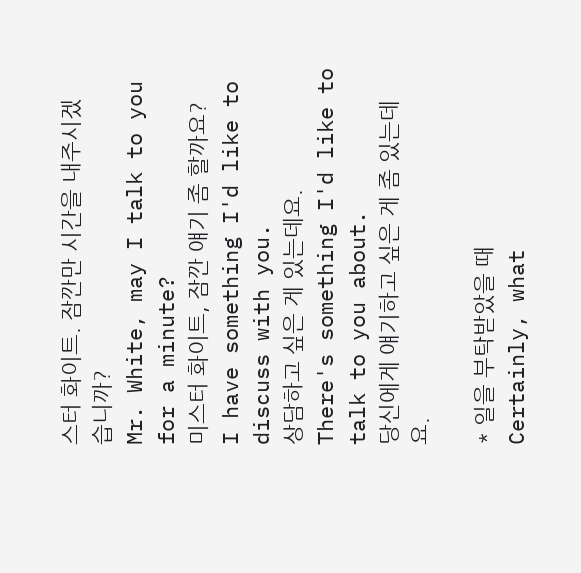스터 화이트. 잠깐만 시간을 내주시겠습니까?
Mr. White, may I talk to you for a minute?
미스터 화이트, 잠깐 얘기 좀 할까요?
I have something I'd like to discuss with you.
상담하고 싶은 게 있는데요.
There's something I'd like to talk to you about.
당신에게 얘기하고 싶은 게 좀 있는데요.

* 일을 부탁받았을 때
Certainly, what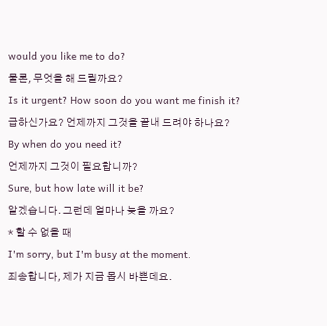would you like me to do?
물론, 무엇을 해 드릴까요?
Is it urgent? How soon do you want me finish it?
급하신가요? 언제까지 그것을 끝내 드려야 하나요?
By when do you need it?
언제까지 그것이 필요합니까?
Sure, but how late will it be?
알겠습니다. 그런데 얼마나 늦을 까요?
* 할 수 없을 때
I'm sorry, but I'm busy at the moment.
죄송합니다, 제가 지금 몹시 바쁜데요.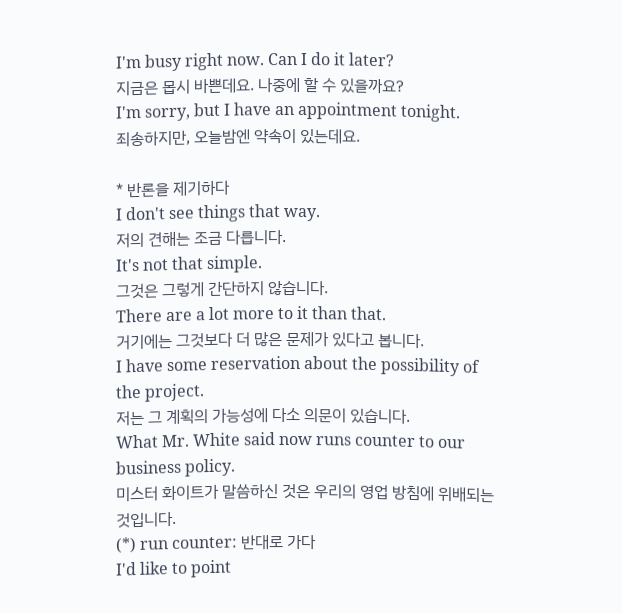I'm busy right now. Can I do it later?
지금은 몹시 바쁜데요. 나중에 할 수 있을까요?
I'm sorry, but I have an appointment tonight.
죄송하지만, 오늘밤엔 약속이 있는데요.

* 반론을 제기하다
I don't see things that way.
저의 견해는 조금 다릅니다.
It's not that simple.
그것은 그렇게 간단하지 않습니다.
There are a lot more to it than that.
거기에는 그것보다 더 많은 문제가 있다고 봅니다.
I have some reservation about the possibility of the project.
저는 그 계획의 가능성에 다소 의문이 있습니다.
What Mr. White said now runs counter to our business policy.
미스터 화이트가 말씀하신 것은 우리의 영업 방침에 위배되는 것입니다.
(*) run counter: 반대로 가다
I'd like to point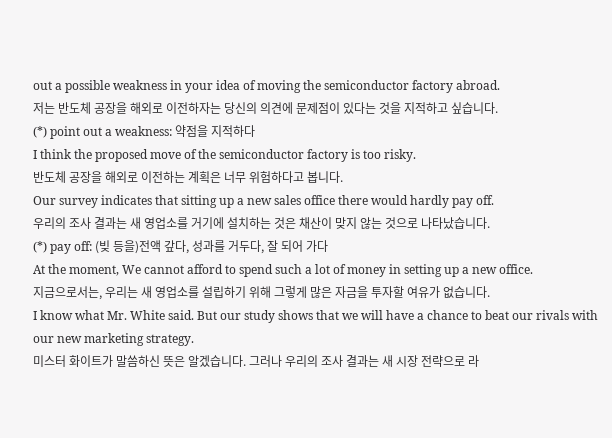out a possible weakness in your idea of moving the semiconductor factory abroad.
저는 반도체 공장을 해외로 이전하자는 당신의 의견에 문제점이 있다는 것을 지적하고 싶습니다.
(*) point out a weakness: 약점을 지적하다
I think the proposed move of the semiconductor factory is too risky.
반도체 공장을 해외로 이전하는 계획은 너무 위험하다고 봅니다.
Our survey indicates that sitting up a new sales office there would hardly pay off.
우리의 조사 결과는 새 영업소를 거기에 설치하는 것은 채산이 맞지 않는 것으로 나타났습니다.
(*) pay off: (빚 등을)전액 갚다, 성과를 거두다, 잘 되어 가다
At the moment, We cannot afford to spend such a lot of money in setting up a new office.
지금으로서는, 우리는 새 영업소를 설립하기 위해 그렇게 많은 자금을 투자할 여유가 없습니다.
I know what Mr. White said. But our study shows that we will have a chance to beat our rivals with our new marketing strategy.
미스터 화이트가 말씀하신 뜻은 알겠습니다. 그러나 우리의 조사 결과는 새 시장 전략으로 라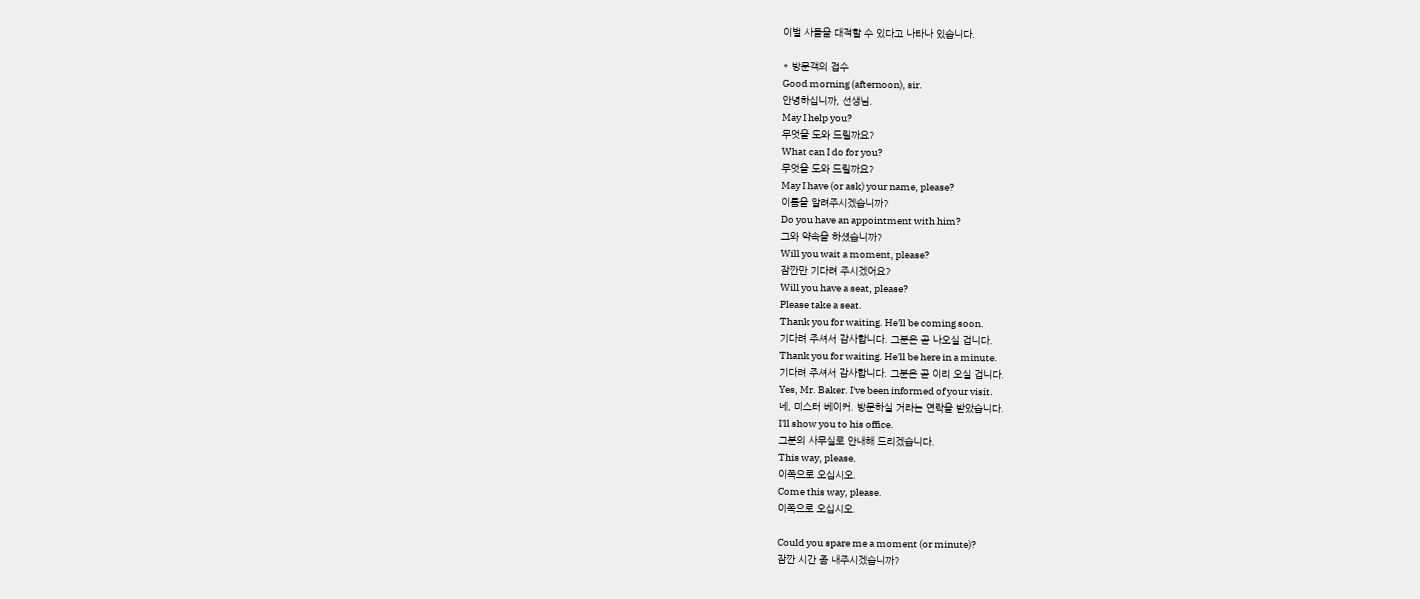이벌 사들을 대적할 수 있다고 나타나 있습니다.

* 방문객의 접수
Good morning (afternoon), sir.
안녕하십니까, 선생님.
May I help you?
무엇을 도와 드릴까요?
What can I do for you?
무엇을 도와 드릴까요?
May I have (or ask) your name, please?
이름을 알려주시겠습니까?
Do you have an appointment with him?
그와 약속을 하셨습니까?
Will you wait a moment, please?
잠깐만 기다려 주시겠어요?
Will you have a seat, please?
Please take a seat.
Thank you for waiting. He'll be coming soon.
기다려 주셔서 감사합니다. 그분은 곧 나오실 겁니다.
Thank you for waiting. He'll be here in a minute.
기다려 주셔서 감사합니다. 그분은 곧 이리 오실 겁니다.
Yes, Mr. Baker. I've been informed of your visit.
네, 미스터 베이커. 방문하실 거라는 연락을 받았습니다.
I'll show you to his office.
그분의 사무실로 안내해 드리겠습니다.
This way, please.
이쪽으로 오십시오.
Come this way, please.
이쪽으로 오십시오.

Could you spare me a moment (or minute)?
잠깐 시간 좀 내주시겠습니까?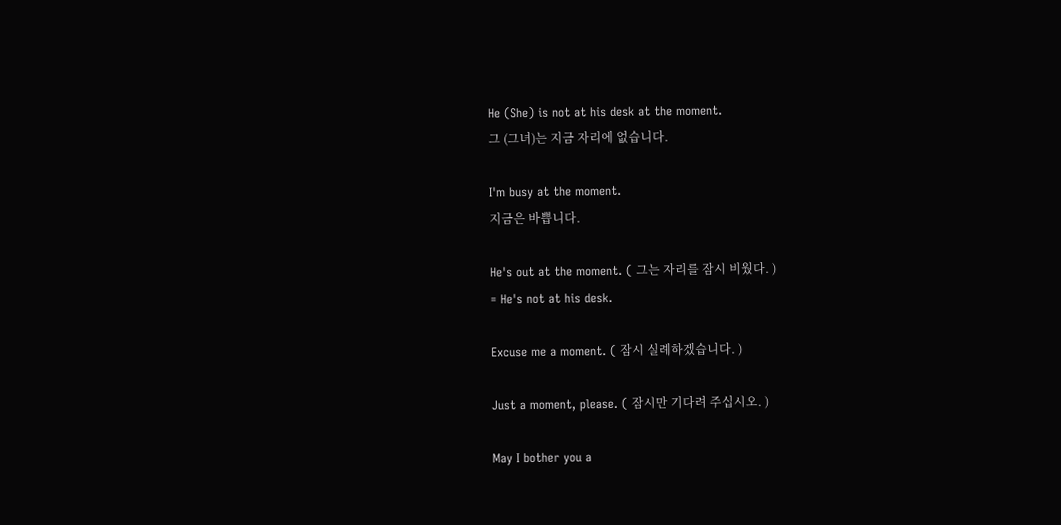He (She) is not at his desk at the moment.
그 (그녀)는 지금 자리에 없습니다.

I'm busy at the moment.
지금은 바쁩니다.

He's out at the moment. ( 그는 자리를 잠시 비웠다. )
= He's not at his desk.

Excuse me a moment. ( 잠시 실례하겠습니다. )

Just a moment, please. ( 잠시만 기다려 주십시오. )

May I bother you a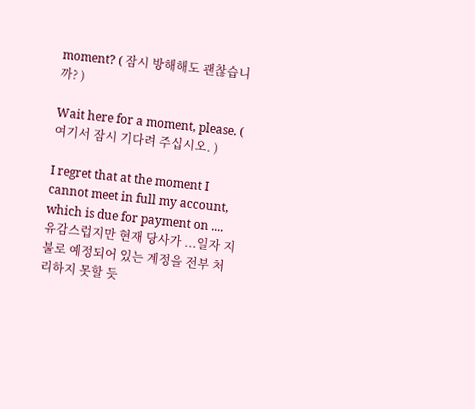moment? ( 잠시 방해해도 괜찮습니까? )

Wait here for a moment, please. ( 여기서 잠시 기다려 주십시오. )

I regret that at the moment I cannot meet in full my account, which is due for payment on ....
유감스럽지만 현재 당사가 ...일자 지불로 예정되어 있는 계정을 전부 처리하지 못할 듯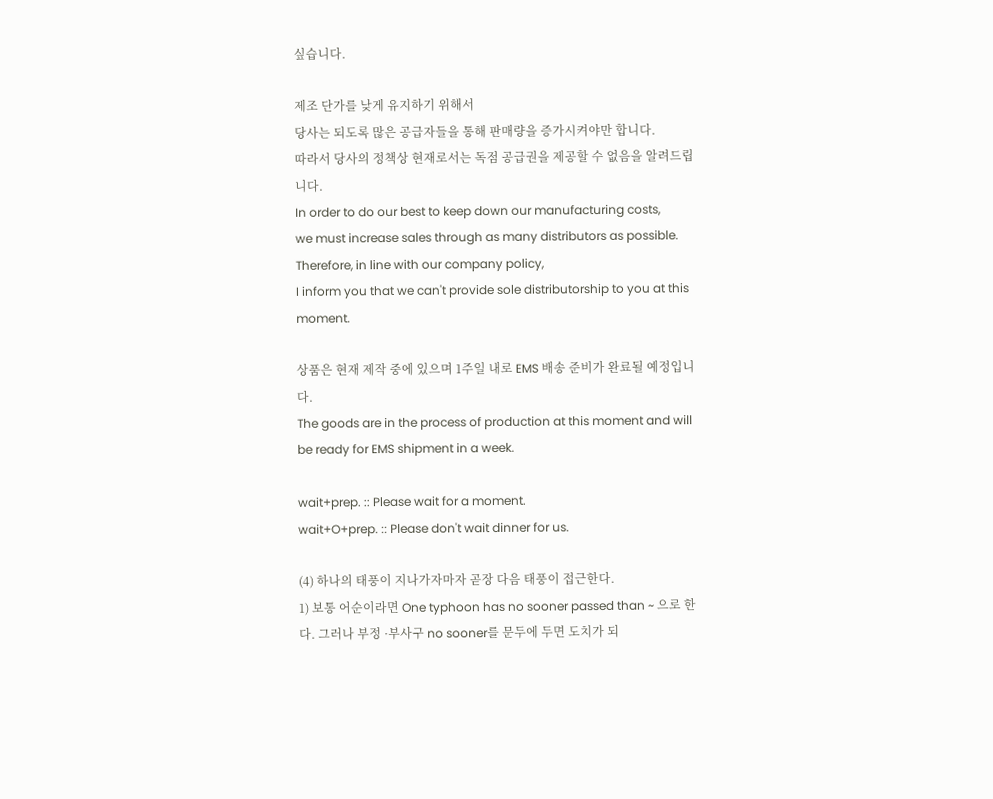싶습니다.

제조 단가를 낮게 유지하기 위해서
당사는 되도록 많은 공급자들을 통해 판매량을 증가시켜야만 합니다.
따라서 당사의 정책상 현재로서는 독점 공급권을 제공할 수 없음을 알려드립니다.
In order to do our best to keep down our manufacturing costs,
we must increase sales through as many distributors as possible.
Therefore, in line with our company policy,
I inform you that we can't provide sole distributorship to you at this moment.

상품은 현재 제작 중에 있으며 1주일 내로 EMS 배송 준비가 완료될 예정입니다.
The goods are in the process of production at this moment and will be ready for EMS shipment in a week.

wait+prep. :: Please wait for a moment.
wait+O+prep. :: Please don't wait dinner for us.

(4) 하나의 태풍이 지나가자마자 곧장 다음 태풍이 접근한다.
1) 보통 어순이라면 One typhoon has no sooner passed than ~ 으로 한다. 그러나 부정 ·부사구 no sooner를 문두에 두면 도치가 되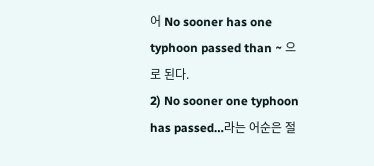어 No sooner has one typhoon passed than ~ 으로 된다.
2) No sooner one typhoon has passed…라는 어순은 절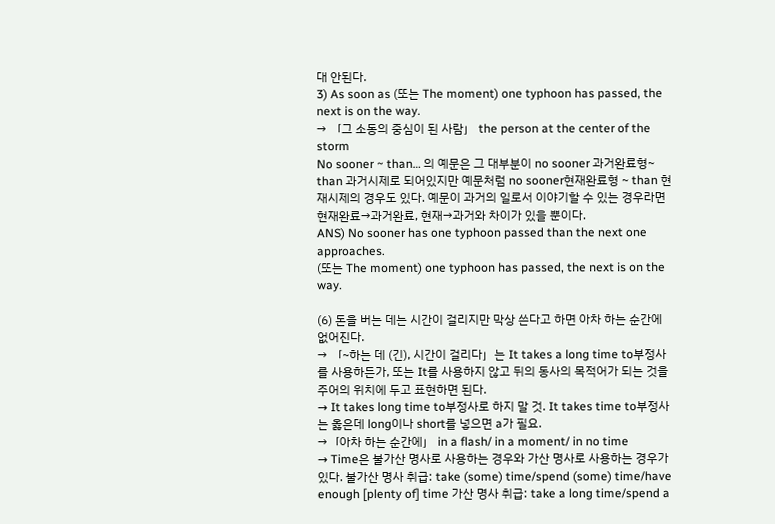대 안된다.
3) As soon as (또는 The moment) one typhoon has passed, the next is on the way.
→ 「그 소동의 중심이 된 사람」 the person at the center of the storm
No sooner ~ than… 의 예문은 그 대부분이 no sooner 과거완료형~ than 과거시제로 되어있지만 예문처럼 no sooner현재완료형 ~ than 현재시제의 경우도 있다. 예문이 과거의 일로서 이야기할 수 있는 경우라면 현재완료→과거완료, 현재→과거와 차이가 있을 뿐이다.
ANS) No sooner has one typhoon passed than the next one approaches.
(또는 The moment) one typhoon has passed, the next is on the way.

(6) 돈을 버는 데는 시간이 걸리지만 막상 쓴다고 하면 아차 하는 순간에 없어진다.
→ 「~하는 데 (긴), 시간이 걸리다」는 It takes a long time to부정사를 사용하든가, 또는 It를 사용하지 않고 뒤의 동사의 목적어가 되는 것을 주어의 위치에 두고 표현하면 된다.
→ It takes long time to부정사로 하지 말 것. It takes time to부정사는 옳은데 long이나 short를 넣으면 a가 필요.
→「아차 하는 순간에」 in a flash/ in a moment/ in no time
→ Time은 불가산 명사로 사용하는 경우와 가산 명사로 사용하는 경우가 있다. 불가산 명사 취급: take (some) time/spend (some) time/have enough [plenty of] time 가산 명사 취급: take a long time/spend a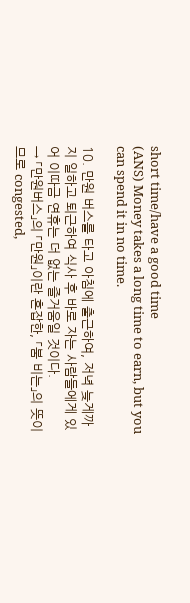short time/have a good time
(ANS) Money takes a long time to earn, but you can spend it in no time.

10. 만원 버스를 타고 아침에 출근하여, 저녁 늦게까지 일하고 퇴근하여 식사 후 바로 자는 사람들에게 있어 이따금 연휴는 더 없는 즐거움일 것이다.
→ 「만원버스」의 「만원」이란 혼잡한, 「붐 비는」의 뜻이므로 congested,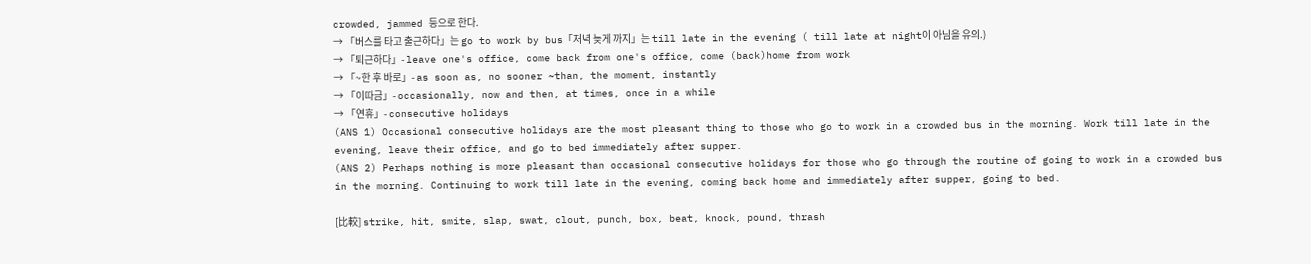crowded, jammed 등으로 한다.
→ 「버스를 타고 출근하다」는 go to work by bus「저녁 늦게 까지」는 till late in the evening ( till late at night이 아님을 유의.)
→ 「퇴근하다」- leave one's office, come back from one's office, come (back)home from work
→ 「~한 후 바로」- as soon as, no sooner ~than, the moment, instantly
→ 「이따금」- occasionally, now and then, at times, once in a while
→ 「연휴」- consecutive holidays
(ANS 1) Occasional consecutive holidays are the most pleasant thing to those who go to work in a crowded bus in the morning. Work till late in the evening, leave their office, and go to bed immediately after supper.
(ANS 2) Perhaps nothing is more pleasant than occasional consecutive holidays for those who go through the routine of going to work in a crowded bus in the morning. Continuing to work till late in the evening, coming back home and immediately after supper, going to bed.

[比較] strike, hit, smite, slap, swat, clout, punch, box, beat, knock, pound, thrash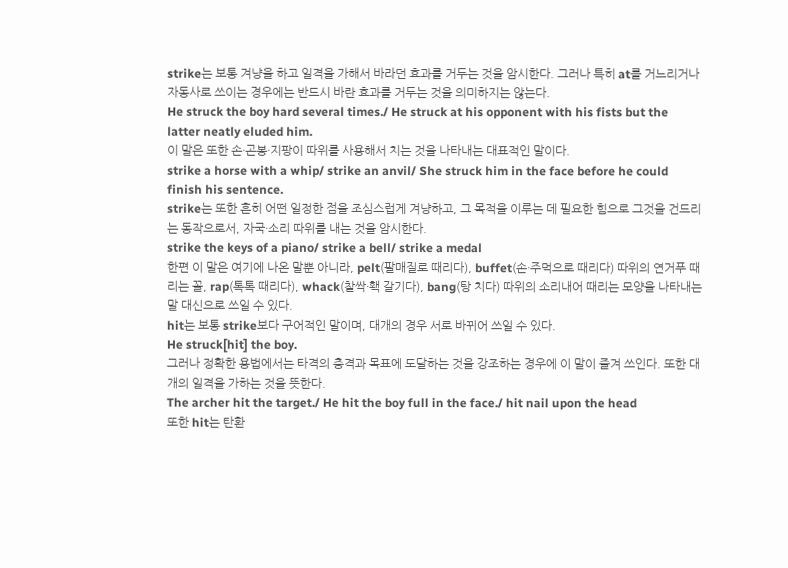strike는 보통 겨냥을 하고 일격을 가해서 바라던 효과를 거두는 것을 암시한다. 그러나 특히 at를 거느리거나 자동사로 쓰이는 경우에는 반드시 바란 효과를 거두는 것을 의미하지는 않는다.
He struck the boy hard several times./ He struck at his opponent with his fists but the latter neatly eluded him.
이 말은 또한 손·곤봉·지팡이 따위를 사용해서 치는 것을 나타내는 대표적인 말이다.
strike a horse with a whip/ strike an anvil/ She struck him in the face before he could finish his sentence.
strike는 또한 흔히 어떤 일정한 점을 조심스럽게 겨냥하고, 그 목적을 이루는 데 필요한 힘으로 그것을 건드리는 동작으로서, 자국·소리 따위를 내는 것을 암시한다.
strike the keys of a piano/ strike a bell/ strike a medal
한편 이 말은 여기에 나온 말뿐 아니라, pelt(팔매질로 때리다), buffet(손·주먹으로 때리다) 따위의 연거푸 때리는 꼴, rap(톡톡 때리다), whack(찰싹·홱 갈기다), bang(탕 치다) 따위의 소리내어 때리는 모양을 나타내는 말 대신으로 쓰일 수 있다.
hit는 보통 strike보다 구어적인 말이며, 대개의 경우 서로 바뀌어 쓰일 수 있다.
He struck[hit] the boy.
그러나 정확한 용법에서는 타격의 충격과 목표에 도달하는 것을 강조하는 경우에 이 말이 즐겨 쓰인다. 또한 대개의 일격을 가하는 것을 뜻한다.
The archer hit the target./ He hit the boy full in the face./ hit nail upon the head
또한 hit는 탄환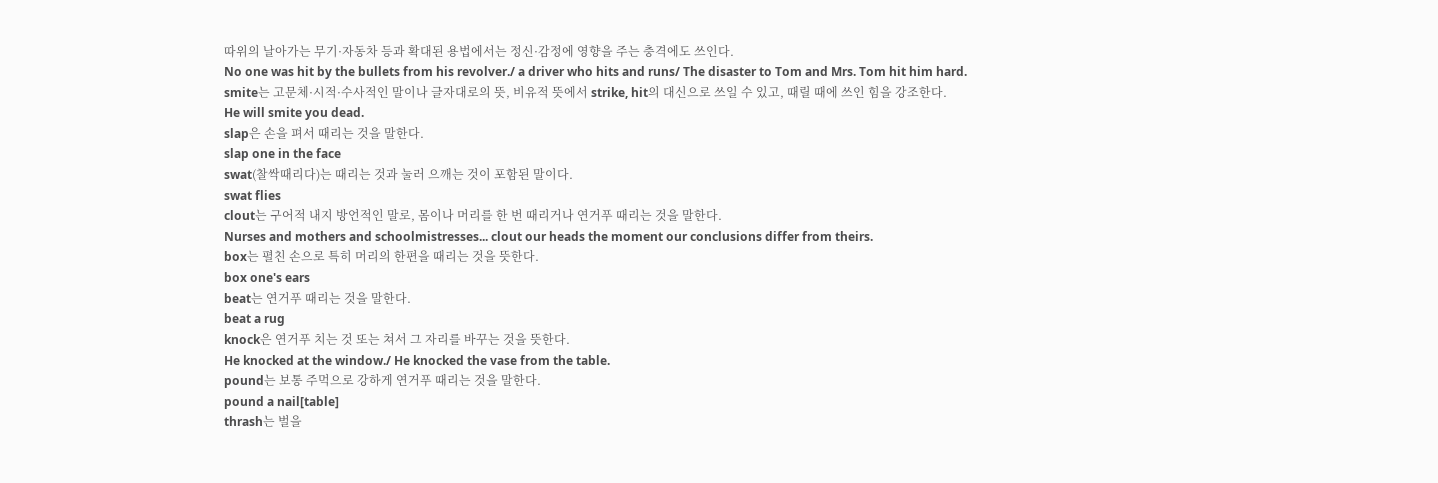따위의 날아가는 무기·자동차 등과 확대된 용법에서는 정신·감정에 영향을 주는 충격에도 쓰인다.
No one was hit by the bullets from his revolver./ a driver who hits and runs/ The disaster to Tom and Mrs. Tom hit him hard.
smite는 고문체·시적·수사적인 말이나 글자대로의 뜻, 비유적 뜻에서 strike, hit의 대신으로 쓰일 수 있고, 때릴 때에 쓰인 힘을 강조한다.
He will smite you dead.
slap은 손을 펴서 때리는 것을 말한다.
slap one in the face
swat(찰싹때리다)는 때리는 것과 눌러 으깨는 것이 포함된 말이다.
swat flies
clout는 구어적 내지 방언적인 말로, 몸이나 머리를 한 번 때리거나 연거푸 때리는 것을 말한다.
Nurses and mothers and schoolmistresses... clout our heads the moment our conclusions differ from theirs.
box는 펼친 손으로 특히 머리의 한편을 때리는 것을 뜻한다.
box one's ears
beat는 연거푸 때리는 것을 말한다.
beat a rug
knock은 연거푸 치는 것 또는 쳐서 그 자리를 바꾸는 것을 뜻한다.
He knocked at the window./ He knocked the vase from the table.
pound는 보통 주먹으로 강하게 연거푸 때리는 것을 말한다.
pound a nail[table]
thrash는 벌을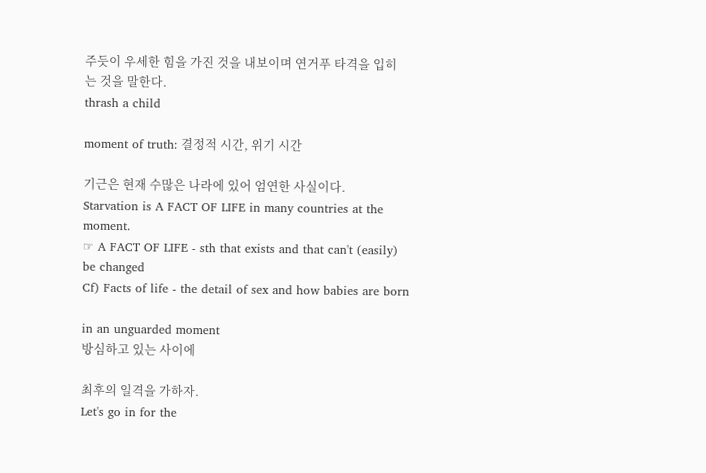주듯이 우세한 힘을 가진 것을 내보이며 연거푸 타격을 입히는 것을 말한다.
thrash a child

moment of truth: 결정적 시간, 위기 시간

기근은 현재 수많은 나라에 있어 엄연한 사실이다.
Starvation is A FACT OF LIFE in many countries at the moment.
☞ A FACT OF LIFE - sth that exists and that can't (easily) be changed
Cf) Facts of life - the detail of sex and how babies are born

in an unguarded moment
방심하고 있는 사이에

최후의 일격을 가하자.
Let's go in for the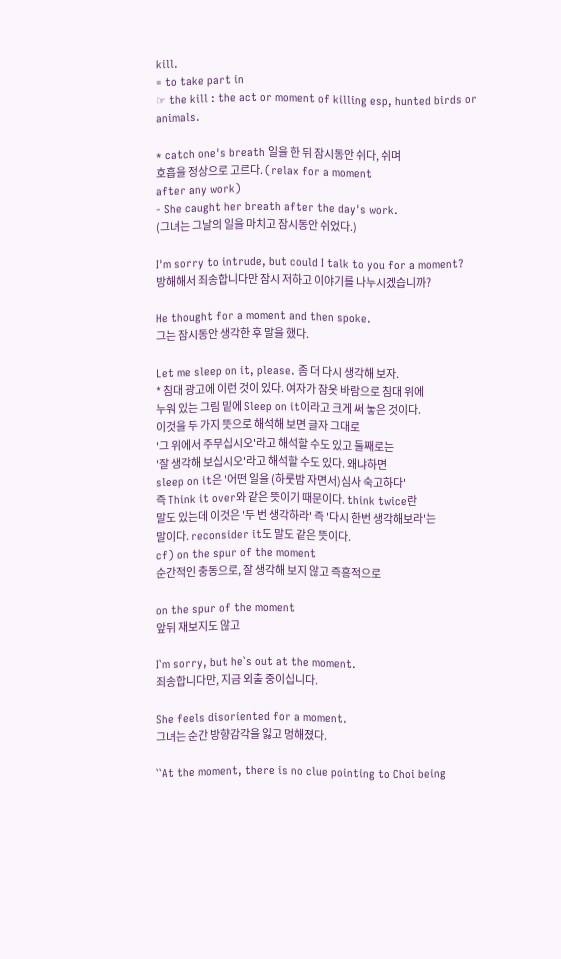kill.
= to take part in
☞ the kill : the act or moment of killing esp, hunted birds or animals.

* catch one's breath 일을 한 뒤 잠시동안 쉬다, 쉬며
호흡을 정상으로 고르다. (relax for a moment
after any work)
- She caught her breath after the day's work.
(그녀는 그날의 일을 마치고 잠시동안 쉬었다.)

I'm sorry to intrude, but could I talk to you for a moment?
방해해서 죄송합니다만 잠시 저하고 이야기를 나누시겠습니까?

He thought for a moment and then spoke.
그는 잠시동안 생각한 후 말을 했다.

Let me sleep on it, please. 좀 더 다시 생각해 보자.
* 침대 광고에 이런 것이 있다. 여자가 잠옷 바람으로 침대 위에
누워 있는 그림 밑에 Sleep on it이라고 크게 써 놓은 것이다.
이것을 두 가지 뜻으로 해석해 보면 글자 그대로
'그 위에서 주무십시오'라고 해석할 수도 있고 둘째로는
'잘 생각해 보십시오'라고 해석할 수도 있다. 왜냐하면
sleep on it은 '어떤 일을 (하룻밤 자면서)심사 숙고하다'
즉 Think it over와 같은 뜻이기 때문이다. think twice란
말도 있는데 이것은 '두 번 생각하라' 즉 '다시 한번 생각해보라'는
말이다. reconsider it도 말도 같은 뜻이다.
cf) on the spur of the moment
순간적인 충동으로, 잘 생각해 보지 않고 즉흥적으로

on the spur of the moment
앞뒤 재보지도 않고

I`m sorry, but he`s out at the moment.
죄송합니다만, 지금 외출 중이십니다.

She feels disoriented for a moment.
그녀는 순간 방향감각을 잃고 멍해졌다.

``At the moment, there is no clue pointing to Choi being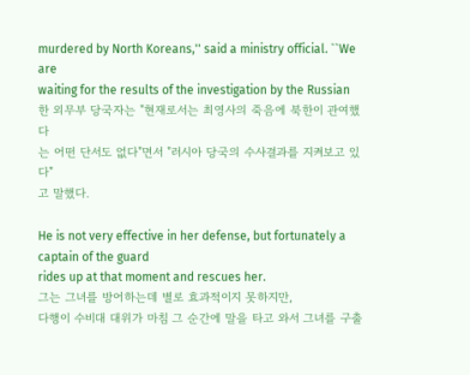murdered by North Koreans,'' said a ministry official. ``We are
waiting for the results of the investigation by the Russian
한 외무부 당국자는 "현재로서는 최영사의 죽음에 북한이 관여했다
는 어떤 단서도 없다"면서 "러시아 당국의 수사결과를 지켜보고 있다"
고 말했다.

He is not very effective in her defense, but fortunately a captain of the guard
rides up at that moment and rescues her.
그는 그녀를 방어하는데 별로 효과적이지 못하지만,
다행이 수비대 대위가 마침 그 순간에 말을 타고 와서 그녀를 구출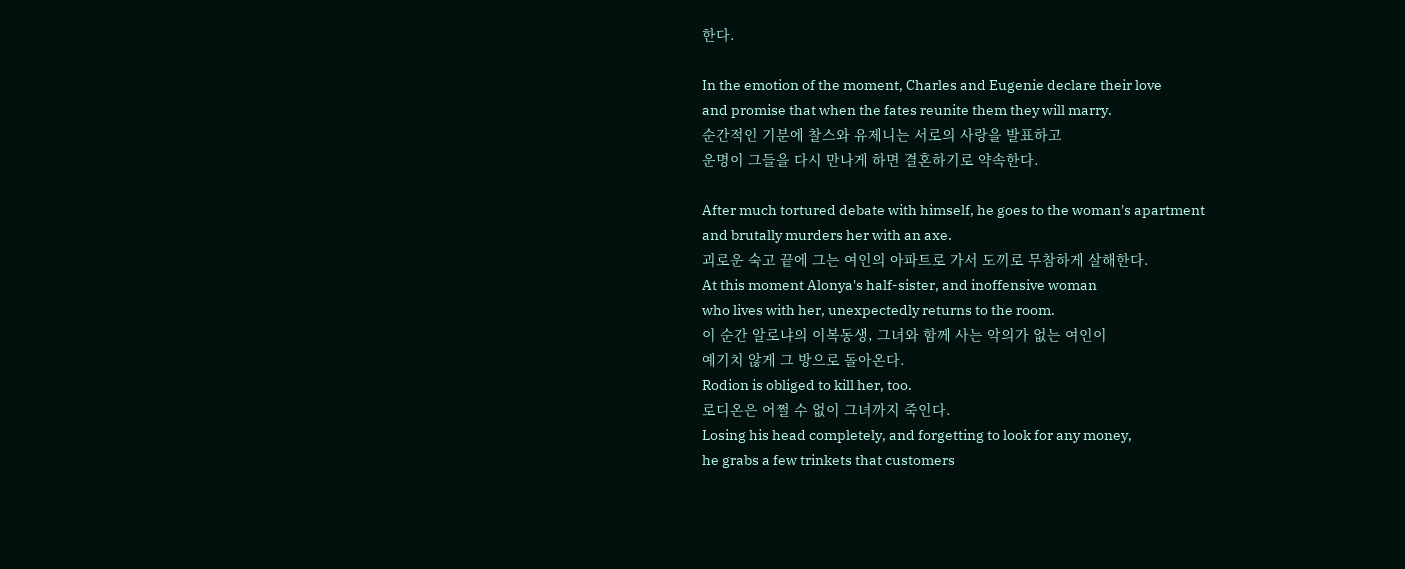한다.

In the emotion of the moment, Charles and Eugenie declare their love
and promise that when the fates reunite them they will marry.
순간적인 기분에 찰스와 유제니는 서로의 사랑을 발표하고
운명이 그들을 다시 만나게 하면 결혼하기로 약속한다.

After much tortured debate with himself, he goes to the woman's apartment
and brutally murders her with an axe.
괴로운 숙고 끝에 그는 여인의 아파트로 가서 도끼로 무참하게 살해한다.
At this moment Alonya's half-sister, and inoffensive woman
who lives with her, unexpectedly returns to the room.
이 순간 알로냐의 이복동생, 그녀와 함께 사는 악의가 없는 여인이
예기치 않게 그 방으로 돌아온다.
Rodion is obliged to kill her, too.
로디온은 어쩔 수 없이 그녀까지 죽인다.
Losing his head completely, and forgetting to look for any money,
he grabs a few trinkets that customers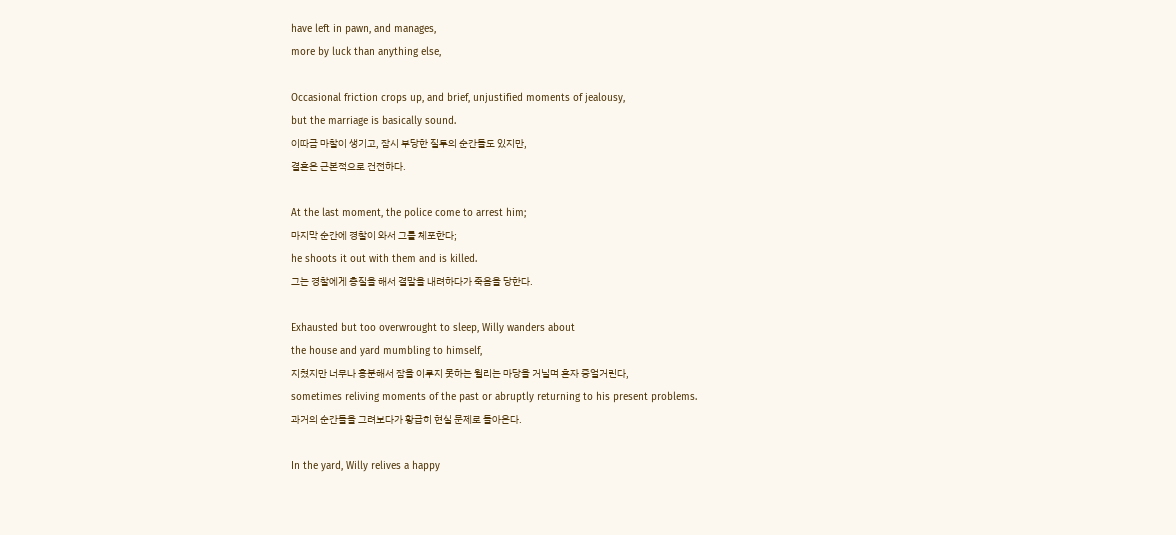have left in pawn, and manages,
more by luck than anything else,

Occasional friction crops up, and brief, unjustified moments of jealousy,
but the marriage is basically sound.
이따금 마찰이 생기고, 잠시 부당한 질투의 순간들도 있지만,
결혼은 근본적으로 건전하다.

At the last moment, the police come to arrest him;
마지막 순간에 경찰이 와서 그를 체포한다;
he shoots it out with them and is killed.
그는 경찰에게 총질을 해서 결말을 내려하다가 죽음을 당한다.

Exhausted but too overwrought to sleep, Willy wanders about
the house and yard mumbling to himself,
지쳤지만 너무나 흥분해서 잠을 이루지 못하는 윌리는 마당을 거닐며 혼자 중얼거린다,
sometimes reliving moments of the past or abruptly returning to his present problems.
과거의 순간들을 그려보다가 황급히 현실 문제로 돌아온다.

In the yard, Willy relives a happy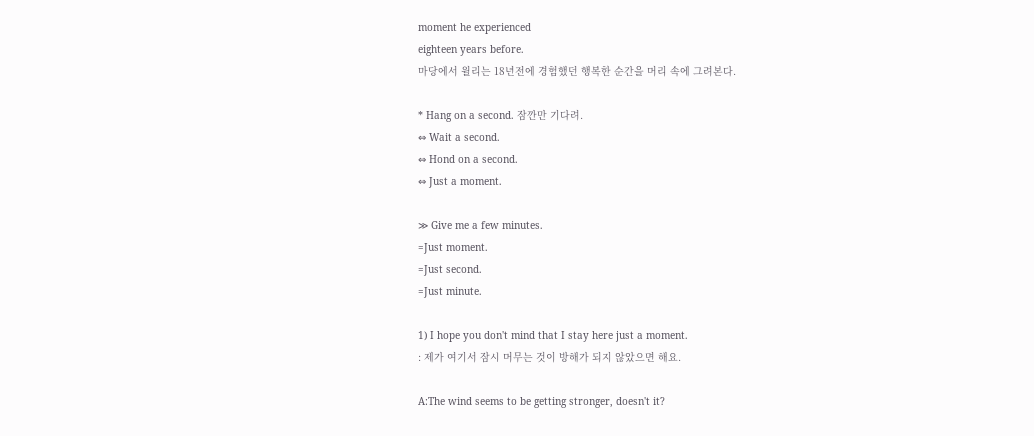moment he experienced
eighteen years before.
마당에서 윌리는 18년전에 경험했던 행복한 순간을 머리 속에 그려본다.

* Hang on a second. 잠깐만 기다려.
⇔ Wait a second.
⇔ Hond on a second.
⇔ Just a moment.

≫ Give me a few minutes.
=Just moment.
=Just second.
=Just minute.

1) I hope you don't mind that I stay here just a moment.
: 제가 여기서 잠시 머무는 것이 방해가 되지 않았으면 해요.

A:The wind seems to be getting stronger, doesn't it?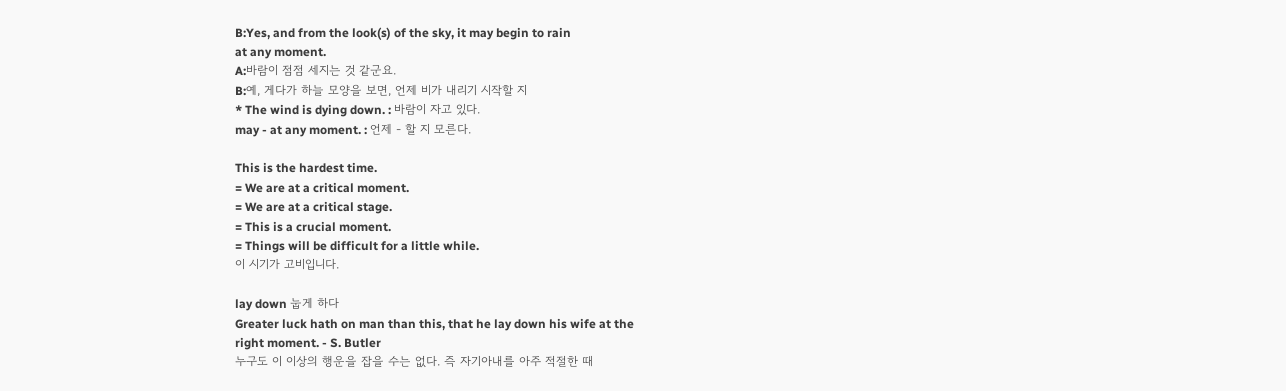B:Yes, and from the look(s) of the sky, it may begin to rain
at any moment.
A:바람이 점점 세지는 것 같군요.
B:예, 게다가 하늘 모양을 보면, 언제 비가 내리기 시작할 지
* The wind is dying down. : 바람이 자고 있다.
may - at any moment. : 언제 - 할 지 모른다.

This is the hardest time.
= We are at a critical moment.
= We are at a critical stage.
= This is a crucial moment.
= Things will be difficult for a little while.
이 시기가 고비입니다.

lay down 눕게 하다
Greater luck hath on man than this, that he lay down his wife at the
right moment. - S. Butler
누구도 이 이상의 행운을 잡을 수는 없다. 즉 자기아내를 아주 적절한 때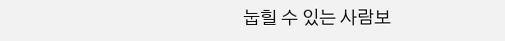눕힐 수 있는 사람보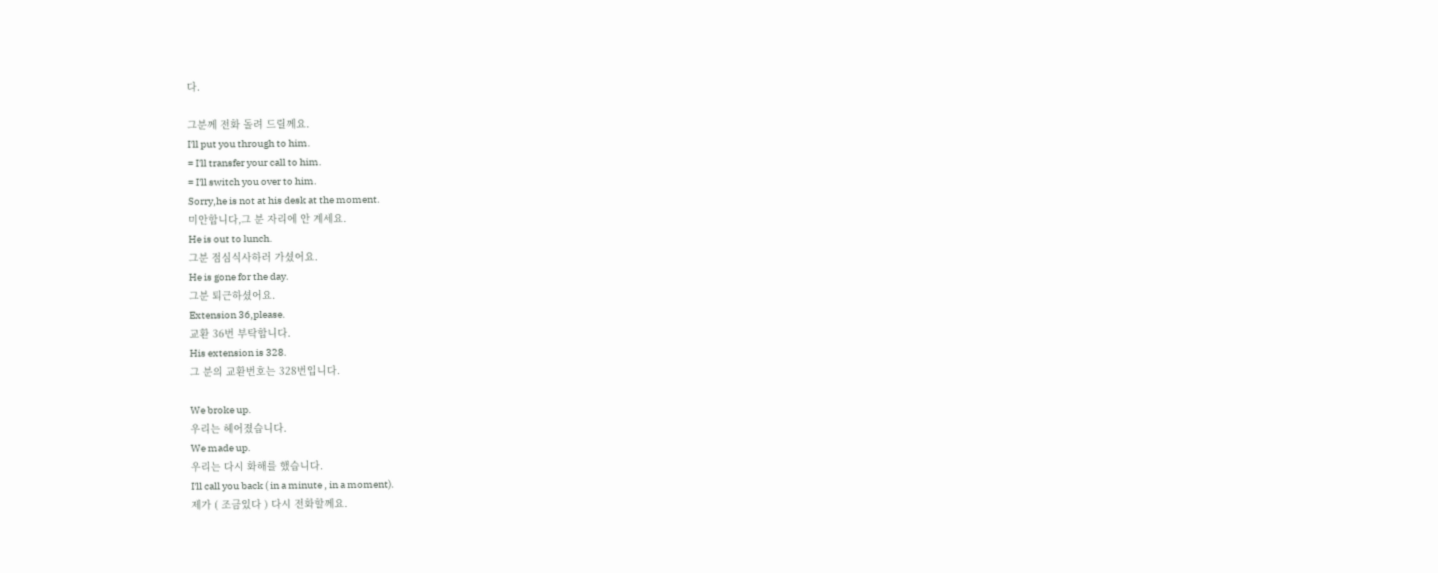다.

그분께 전화 돌려 드릴께요.
I'll put you through to him.
= I'll transfer your call to him.
= I'll switch you over to him.
Sorry,he is not at his desk at the moment.
미안합니다,그 분 자리에 안 계세요.
He is out to lunch.
그분 점심식사하러 가셨어요.
He is gone for the day.
그분 퇴근하셨어요.
Extension 36,please.
교환 36번 부탁합니다.
His extension is 328.
그 분의 교환번호는 328번입니다.

We broke up.
우리는 헤어졌습니다.
We made up.
우리는 다시 화해를 했습니다.
I'll call you back ( in a minute , in a moment).
제가 ( 조금있다 ) 다시 전화할께요.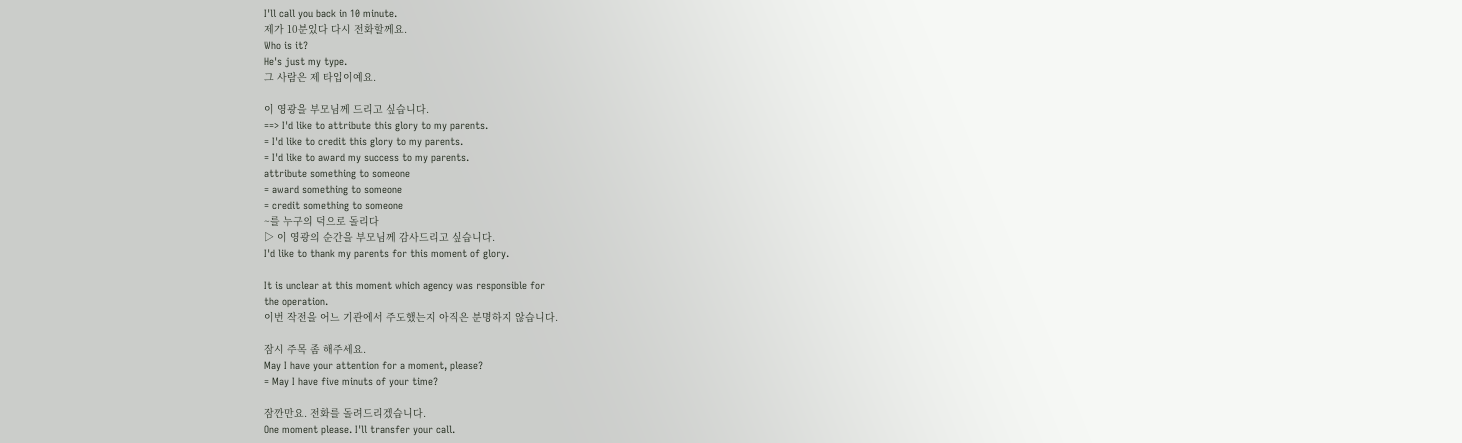I'll call you back in 10 minute.
제가 10분있다 다시 전화할께요.
Who is it?
He's just my type.
그 사람은 제 타입이예요.

이 영광을 부모님께 드리고 싶습니다.
==> I'd like to attribute this glory to my parents.
= I'd like to credit this glory to my parents.
= I'd like to award my success to my parents.
attribute something to someone
= award something to someone
= credit something to someone
~를 누구의 덕으로 돌리다
▷ 이 영광의 순간을 부모님께 감사드리고 싶습니다.
I'd like to thank my parents for this moment of glory.

It is unclear at this moment which agency was responsible for
the operation.
이번 작전을 어느 기관에서 주도했는지 아직은 분명하지 않습니다.

잠시 주목 좀 해주세요.
May I have your attention for a moment, please?
= May I have five minuts of your time?

잠깐만요. 전화를 돌려드리겠습니다.
One moment please. I'll transfer your call.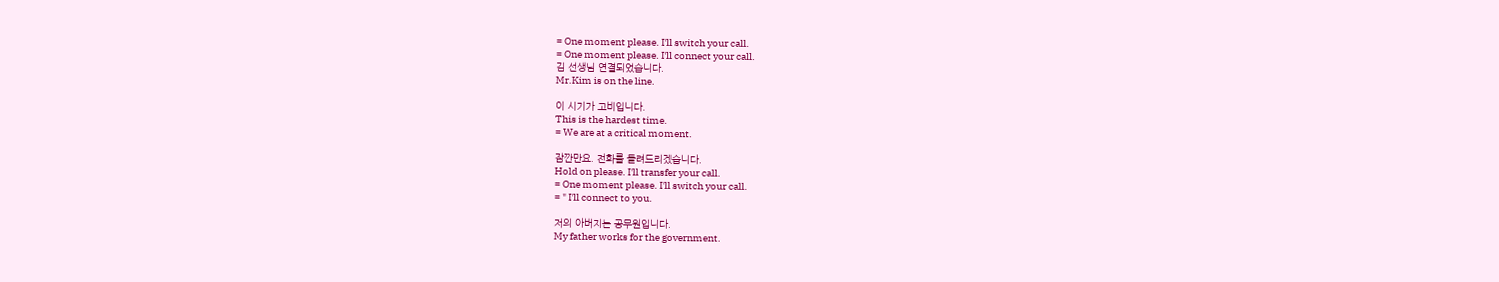= One moment please. I'll switch your call.
= One moment please. I'll connect your call.
김 선생님 연결되었습니다.
Mr.Kim is on the line.

이 시기가 고비입니다.
This is the hardest time.
= We are at a critical moment.

잠깐만요. 전화를 돌려드리겠습니다.
Hold on please. I'll transfer your call.
= One moment please. I'll switch your call.
= " I'll connect to you.

저의 아버지는 공무원입니다.
My father works for the government.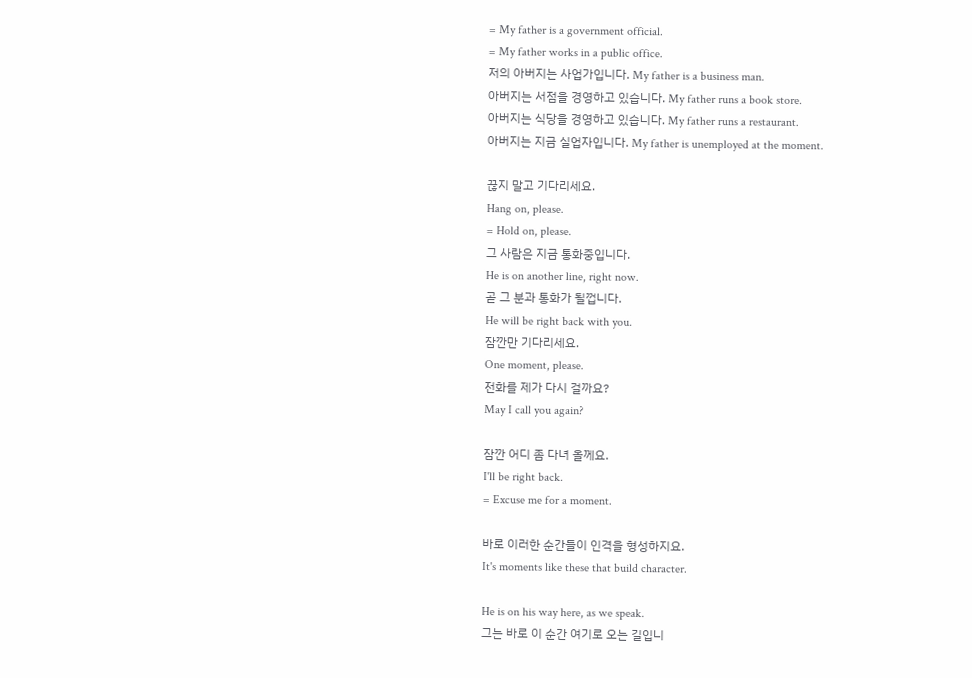= My father is a government official.
= My father works in a public office.
저의 아버지는 사업가입니다. My father is a business man.
아버지는 서점을 경영하고 있습니다. My father runs a book store.
아버지는 식당을 경영하고 있습니다. My father runs a restaurant.
아버지는 지금 실업자입니다. My father is unemployed at the moment.

끊지 말고 기다리세요.
Hang on, please.
= Hold on, please.
그 사람은 지금 통화중입니다.
He is on another line, right now.
곧 그 분과 통화가 될껍니다.
He will be right back with you.
잠깐만 기다리세요.
One moment, please.
전화를 제가 다시 걸까요?
May I call you again?

잠깐 어디 좀 다녀 올께요.
I'll be right back.
= Excuse me for a moment.

바로 이러한 순간들이 인격을 형성하지요.
It's moments like these that build character.

He is on his way here, as we speak.
그는 바로 이 순간 여기로 오는 길입니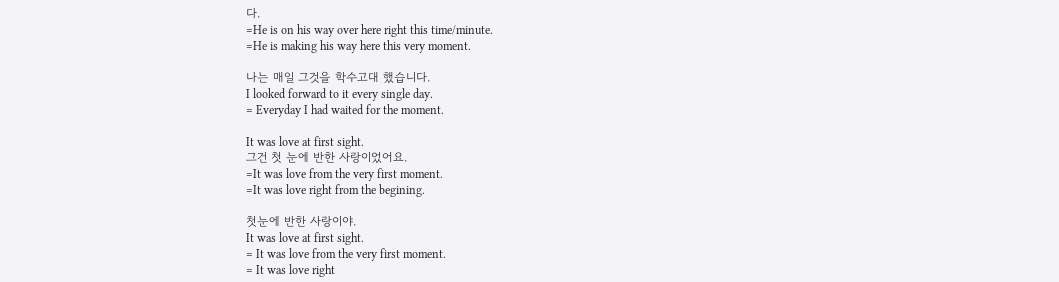다.
=He is on his way over here right this time/minute.
=He is making his way here this very moment.

나는 매일 그것을 학수고대 했습니다.
I looked forward to it every single day.
= Everyday I had waited for the moment.

It was love at first sight.
그건 첫 눈에 반한 사랑이었어요.
=It was love from the very first moment.
=It was love right from the begining.

첫눈에 반한 사랑이야.
It was love at first sight.
= It was love from the very first moment.
= It was love right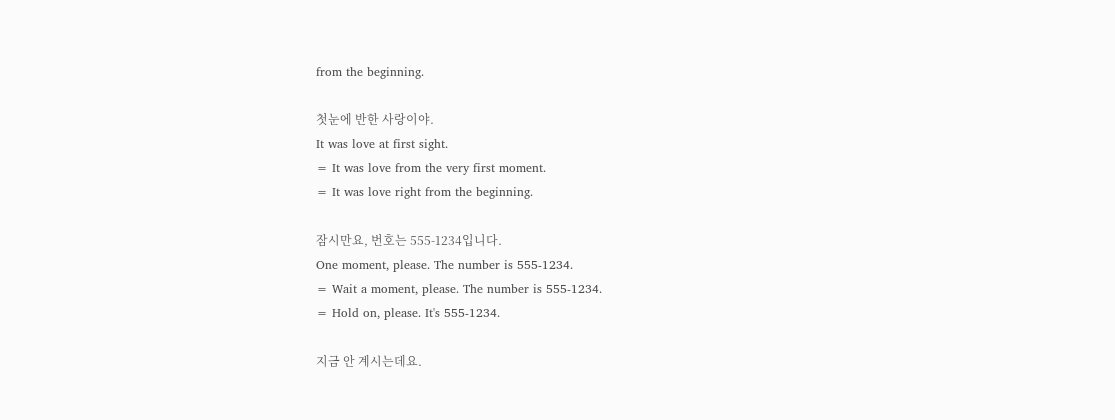from the beginning.

첫눈에 반한 사랑이야.
It was love at first sight.
= It was love from the very first moment.
= It was love right from the beginning.

잠시만요, 번호는 555-1234입니다.
One moment, please. The number is 555-1234.
= Wait a moment, please. The number is 555-1234.
= Hold on, please. It's 555-1234.

지금 안 계시는데요.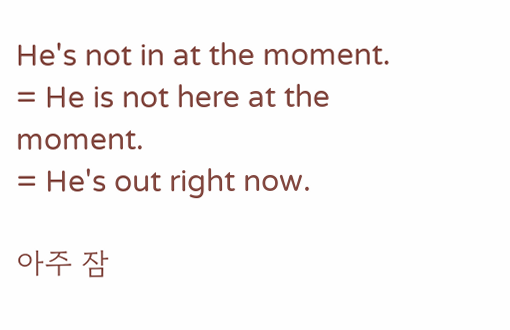He's not in at the moment.
= He is not here at the moment.
= He's out right now.

아주 잠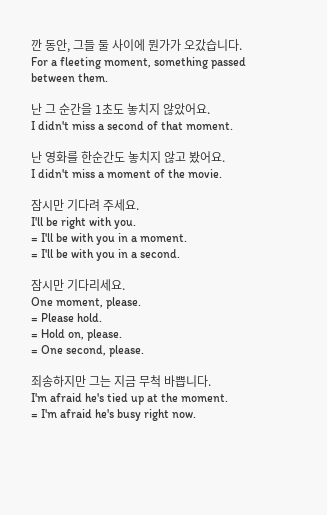깐 동안, 그들 둘 사이에 뭔가가 오갔습니다.
For a fleeting moment, something passed between them.

난 그 순간을 1초도 놓치지 않았어요.
I didn't miss a second of that moment.

난 영화를 한순간도 놓치지 않고 봤어요.
I didn't miss a moment of the movie.

잠시만 기다려 주세요.
I'll be right with you.
= I'll be with you in a moment.
= I'll be with you in a second.

잠시만 기다리세요.
One moment, please.
= Please hold.
= Hold on, please.
= One second, please.

죄송하지만 그는 지금 무척 바쁩니다.
I'm afraid he's tied up at the moment.
= I'm afraid he's busy right now.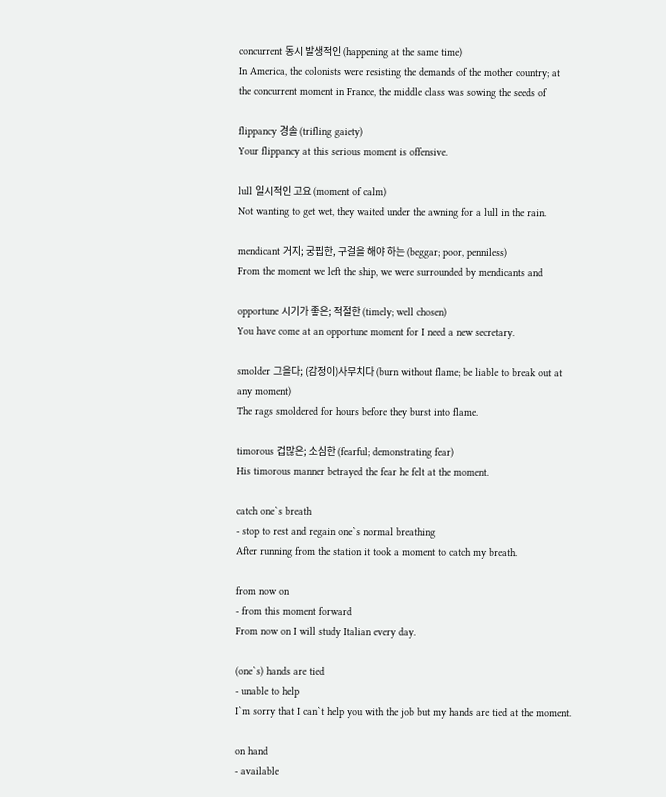concurrent 동시 발생적인 (happening at the same time)
In America, the colonists were resisting the demands of the mother country; at
the concurrent moment in France, the middle class was sowing the seeds of

flippancy 경솔 (trifling gaiety)
Your flippancy at this serious moment is offensive.

lull 일시적인 고요 (moment of calm)
Not wanting to get wet, they waited under the awning for a lull in the rain.

mendicant 거지; 궁핍한, 구걸을 해야 하는 (beggar; poor, penniless)
From the moment we left the ship, we were surrounded by mendicants and

opportune 시기가 좋은; 적절한 (timely; well chosen)
You have come at an opportune moment for I need a new secretary.

smolder 그을다; (감정이)사무치다 (burn without flame; be liable to break out at
any moment)
The rags smoldered for hours before they burst into flame.

timorous 겁많은; 소심한 (fearful; demonstrating fear)
His timorous manner betrayed the fear he felt at the moment.

catch one`s breath
- stop to rest and regain one`s normal breathing
After running from the station it took a moment to catch my breath.

from now on
- from this moment forward
From now on I will study Italian every day.

(one`s) hands are tied
- unable to help
I`m sorry that I can`t help you with the job but my hands are tied at the moment.

on hand
- available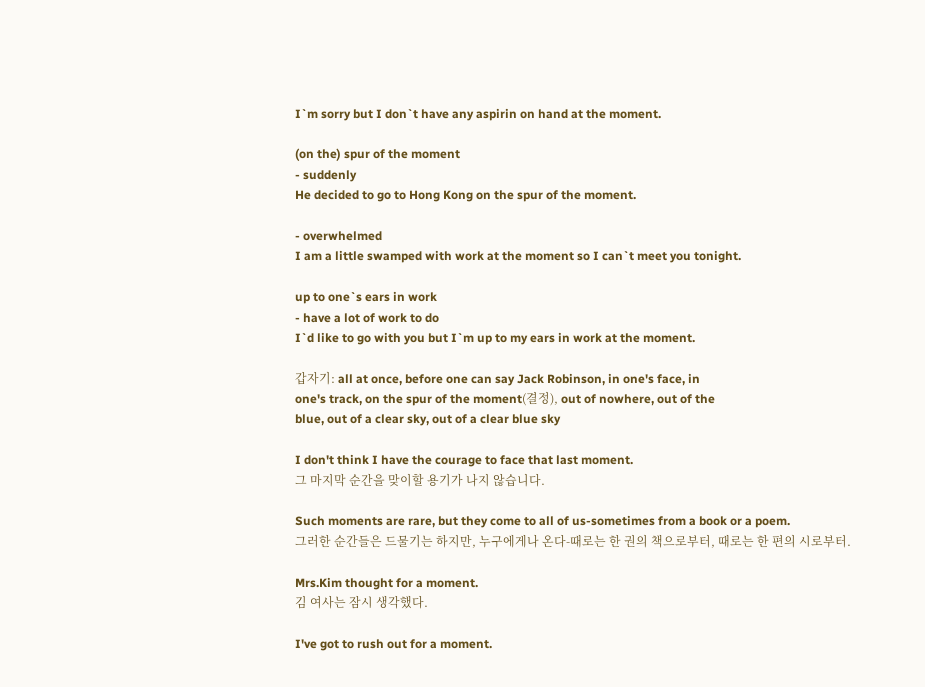I`m sorry but I don`t have any aspirin on hand at the moment.

(on the) spur of the moment
- suddenly
He decided to go to Hong Kong on the spur of the moment.

- overwhelmed
I am a little swamped with work at the moment so I can`t meet you tonight.

up to one`s ears in work
- have a lot of work to do
I`d like to go with you but I`m up to my ears in work at the moment.

갑자기: all at once, before one can say Jack Robinson, in one's face, in
one's track, on the spur of the moment(결정), out of nowhere, out of the
blue, out of a clear sky, out of a clear blue sky

I don't think I have the courage to face that last moment.
그 마지막 순간을 맞이할 용기가 나지 않습니다.

Such moments are rare, but they come to all of us-sometimes from a book or a poem.
그러한 순간들은 드물기는 하지만, 누구에게나 온다-때로는 한 권의 책으로부터, 때로는 한 편의 시로부터.

Mrs.Kim thought for a moment.
김 여사는 잠시 생각했다.

I've got to rush out for a moment.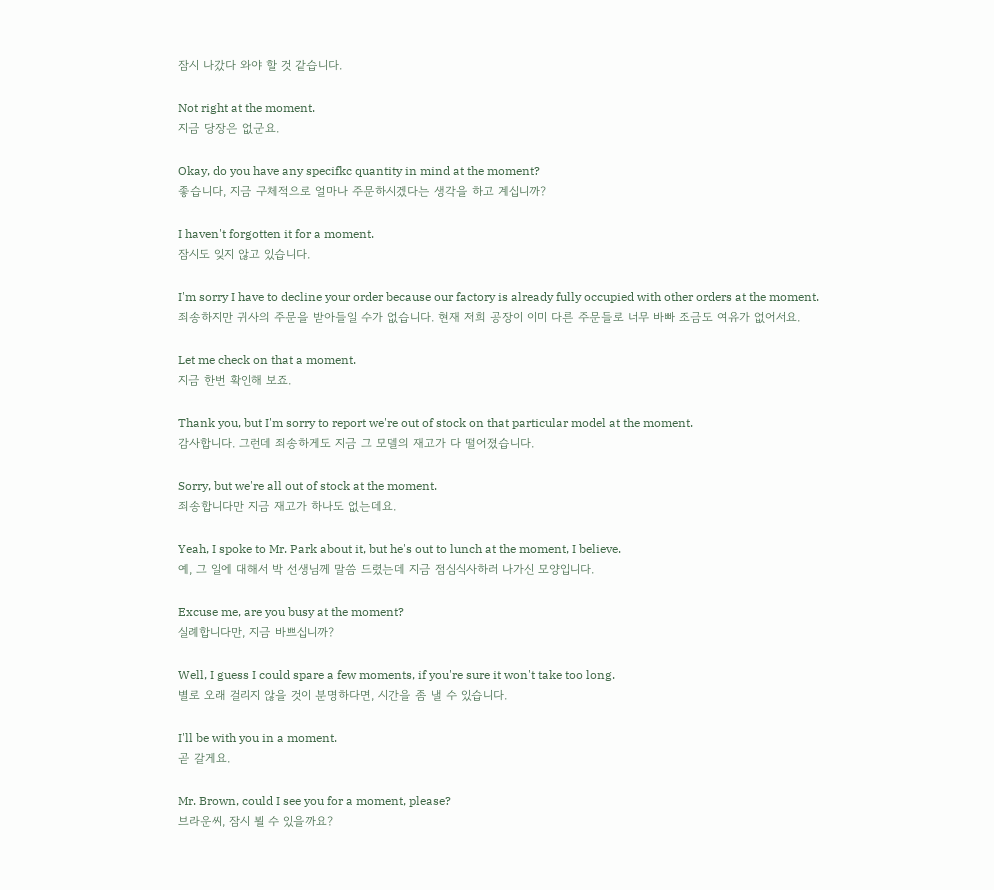잠시 나갔다 와야 할 것 같습니다.

Not right at the moment.
지금 당장은 없군요.

Okay, do you have any specifkc quantity in mind at the moment?
좋습니다, 지금 구체적으로 얼마나 주문하시겠다는 생각을 하고 계십니까?

I haven't forgotten it for a moment.
잠시도 잊지 않고 있습니다.

I'm sorry I have to decline your order because our factory is already fully occupied with other orders at the moment.
죄송하지만 귀사의 주문을 받아들일 수가 없습니다. 현재 저희 공장이 이미 다른 주문들로 너무 바빠 조금도 여유가 없어서요.

Let me check on that a moment.
지금 한번 확인해 보죠.

Thank you, but I'm sorry to report we're out of stock on that particular model at the moment.
감사합니다. 그런데 죄송하게도 지금 그 모델의 재고가 다 떨어졌습니다.

Sorry, but we're all out of stock at the moment.
죄송합니다만 지금 재고가 하나도 없는데요.

Yeah, I spoke to Mr. Park about it, but he's out to lunch at the moment, I believe.
예, 그 일에 대해서 박 선생님께 말씀 드렸는데 지금 점심식사하러 나가신 모양입니다.

Excuse me, are you busy at the moment?
실례합니다만, 지금 바쁘십니까?

Well, I guess I could spare a few moments, if you're sure it won't take too long.
별로 오래 걸리지 않을 것이 분명하다면, 시간을 좀 낼 수 있습니다.

I'll be with you in a moment.
곧 갈게요.

Mr. Brown, could I see you for a moment, please?
브라운씨, 잠시 뵐 수 있을까요?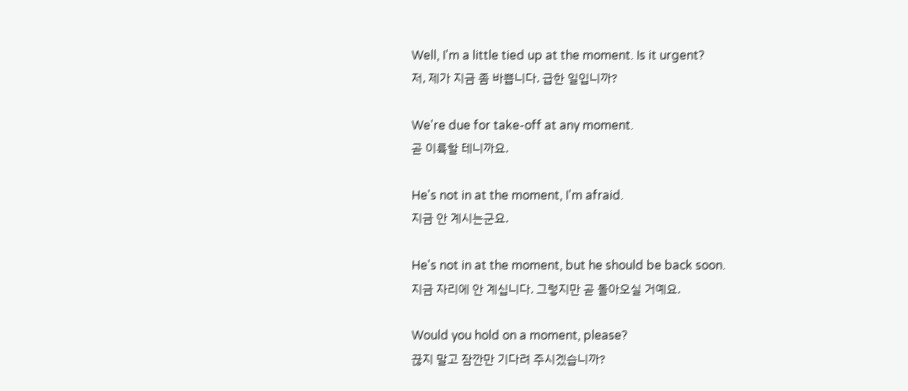Well, I'm a little tied up at the moment. Is it urgent?
저, 제가 지금 좀 바쁩니다. 급한 일입니까?

We're due for take-off at any moment.
곧 이륙할 테니까요.

He's not in at the moment, I'm afraid.
지금 안 계시는군요.

He's not in at the moment, but he should be back soon.
지금 자리에 안 계십니다. 그렇지만 곧 돌아오실 거예요.

Would you hold on a moment, please?
끊지 말고 잠깐만 기다려 주시겠습니까?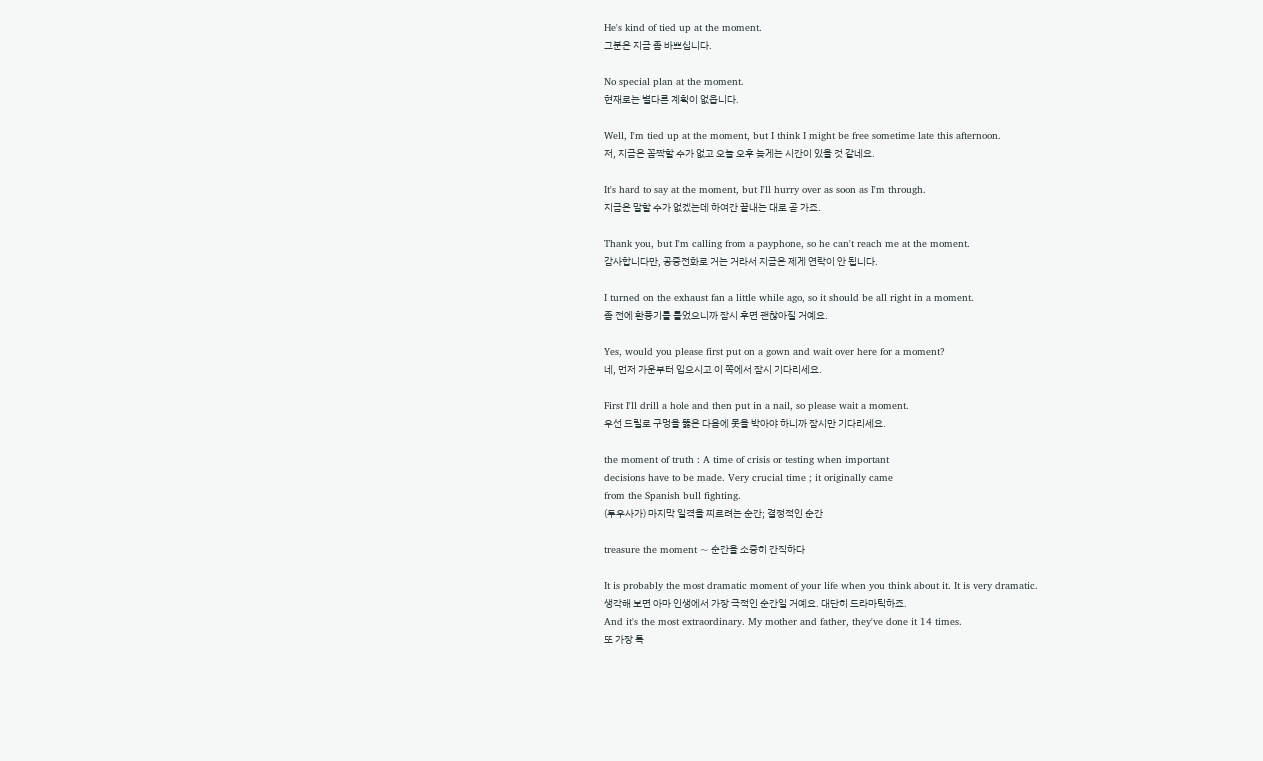He's kind of tied up at the moment.
그분은 지금 좀 바쁘십니다.

No special plan at the moment.
현재로는 별다른 계획이 없읍니다.

Well, I'm tied up at the moment, but I think I might be free sometime late this afternoon.
저, 지금은 꼼짝할 수가 없고 오늘 오후 늦게는 시간이 있을 것 같네요.

It's hard to say at the moment, but I'll hurry over as soon as I'm through.
지금은 말할 수가 없겠는데 하여간 끝내는 대로 곧 가죠.

Thank you, but I'm calling from a payphone, so he can't reach me at the moment.
감사합니다만, 공중전화로 거는 거라서 지금은 제게 연락이 안 됩니다.

I turned on the exhaust fan a little while ago, so it should be all right in a moment.
좀 전에 환풍기를 틀었으니까 잠시 후면 괜찮아질 거예요.

Yes, would you please first put on a gown and wait over here for a moment?
네, 먼저 가운부터 입으시고 이 쪽에서 잠시 기다리세요.

First I'll drill a hole and then put in a nail, so please wait a moment.
우선 드릴로 구멍을 뚫은 다음에 못을 박아야 하니까 잠시만 기다리세요.

the moment of truth : A time of crisis or testing when important
decisions have to be made. Very crucial time ; it originally came
from the Spanish bull fighting.
(투우사가) 마지막 일격을 찌르려는 순간; 결정적인 순간

treasure the moment ~ 순간을 소중히 간직하다

It is probably the most dramatic moment of your life when you think about it. It is very dramatic.
생각해 보면 아마 인생에서 가장 극적인 순간일 거예요. 대단히 드라마틱하죠.
And it's the most extraordinary. My mother and father, they've done it 14 times.
또 가장 특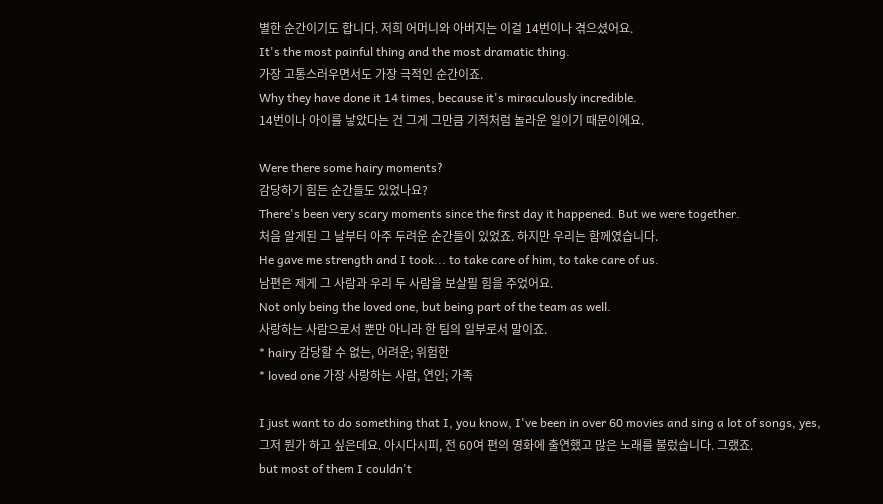별한 순간이기도 합니다. 저희 어머니와 아버지는 이걸 14번이나 겪으셨어요.
It's the most painful thing and the most dramatic thing.
가장 고통스러우면서도 가장 극적인 순간이죠.
Why they have done it 14 times, because it's miraculously incredible.
14번이나 아이를 낳았다는 건 그게 그만큼 기적처럼 놀라운 일이기 때문이에요.

Were there some hairy moments?
감당하기 힘든 순간들도 있었나요?
There's been very scary moments since the first day it happened. But we were together.
처음 알게된 그 날부터 아주 두려운 순간들이 있었죠. 하지만 우리는 함께였습니다.
He gave me strength and I took... to take care of him, to take care of us.
남편은 제게 그 사람과 우리 두 사람을 보살필 힘을 주었어요.
Not only being the loved one, but being part of the team as well.
사랑하는 사람으로서 뿐만 아니라 한 팀의 일부로서 말이죠.
* hairy 감당할 수 없는, 어려운; 위험한
* loved one 가장 사랑하는 사람, 연인; 가족

I just want to do something that I, you know, I've been in over 60 movies and sing a lot of songs, yes,
그저 뭔가 하고 싶은데요. 아시다시피, 전 60여 편의 영화에 출연했고 많은 노래를 불렀습니다. 그랬죠.
but most of them I couldn't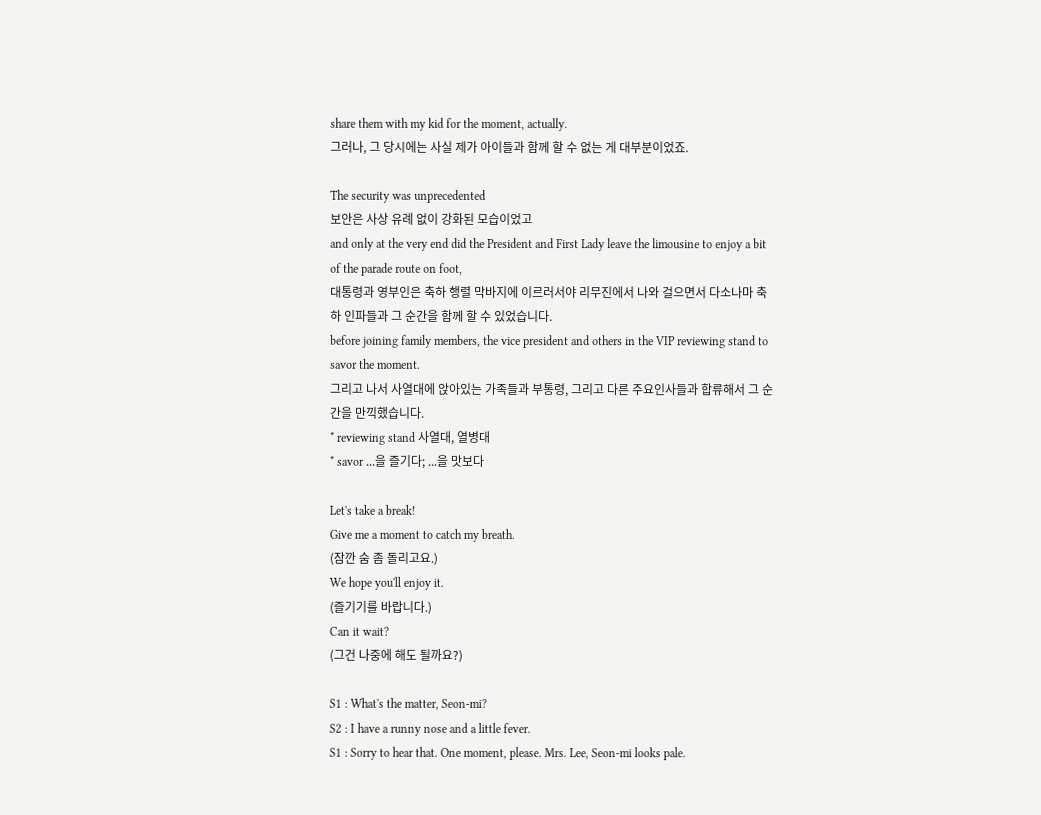share them with my kid for the moment, actually.
그러나, 그 당시에는 사실 제가 아이들과 함께 할 수 없는 게 대부분이었죠.

The security was unprecedented
보안은 사상 유례 없이 강화된 모습이었고
and only at the very end did the President and First Lady leave the limousine to enjoy a bit of the parade route on foot,
대통령과 영부인은 축하 행렬 막바지에 이르러서야 리무진에서 나와 걸으면서 다소나마 축하 인파들과 그 순간을 함께 할 수 있었습니다.
before joining family members, the vice president and others in the VIP reviewing stand to savor the moment.
그리고 나서 사열대에 앉아있는 가족들과 부통령, 그리고 다른 주요인사들과 합류해서 그 순간을 만끽했습니다.
* reviewing stand 사열대, 열병대
* savor ...을 즐기다; ...을 맛보다

Let's take a break!
Give me a moment to catch my breath.
(잠깐 숨 좀 돌리고요.)
We hope you'll enjoy it.
(즐기기를 바랍니다.)
Can it wait?
(그건 나중에 해도 될까요?)

S1 : What's the matter, Seon-mi?
S2 : I have a runny nose and a little fever.
S1 : Sorry to hear that. One moment, please. Mrs. Lee, Seon-mi looks pale.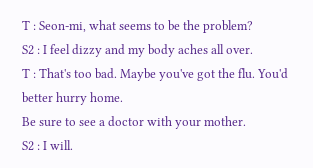T : Seon-mi, what seems to be the problem?
S2 : I feel dizzy and my body aches all over.
T : That's too bad. Maybe you've got the flu. You'd better hurry home.
Be sure to see a doctor with your mother.
S2 : I will.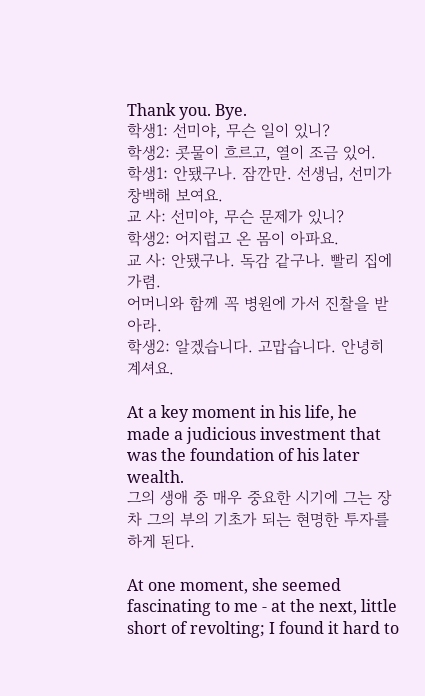Thank you. Bye.
학생1: 선미야, 무슨 일이 있니?
학생2: 콧물이 흐르고, 열이 조금 있어.
학생1: 안됐구나. 잠깐만. 선생님, 선미가 창백해 보여요.
교 사: 선미야, 무슨 문제가 있니?
학생2: 어지럽고 온 몸이 아파요.
교 사: 안됐구나. 독감 같구나. 빨리 집에 가렴.
어머니와 함께 꼭 병원에 가서 진찰을 받아라.
학생2: 알겠습니다. 고맙습니다. 안녕히 계셔요.

At a key moment in his life, he made a judicious investment that was the foundation of his later wealth.
그의 생애 중 매우 중요한 시기에 그는 장차 그의 부의 기초가 되는 현명한 투자를 하게 된다.

At one moment, she seemed fascinating to me - at the next, little short of revolting; I found it hard to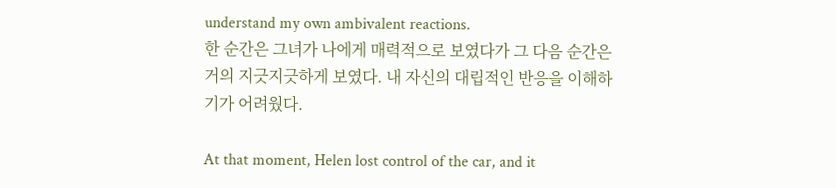understand my own ambivalent reactions.
한 순간은 그녀가 나에게 매력적으로 보였다가 그 다음 순간은 거의 지긋지긋하게 보였다. 내 자신의 대립적인 반응을 이해하기가 어려웠다.

At that moment, Helen lost control of the car, and it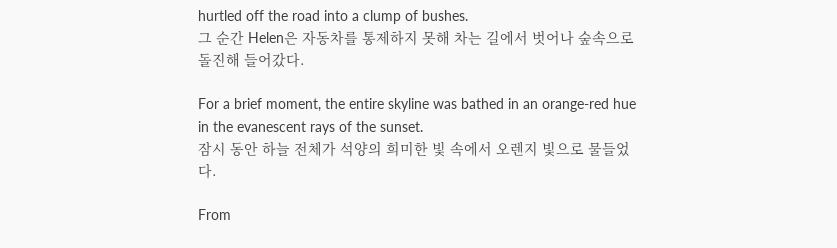hurtled off the road into a clump of bushes.
그 순간 Helen은 자동차를 통제하지 못해 차는 길에서 벗어나 숲속으로 돌진해 들어갔다.

For a brief moment, the entire skyline was bathed in an orange-red hue in the evanescent rays of the sunset.
잠시 동안 하늘 전체가 석양의 희미한 빛 속에서 오렌지 빛으로 물들었다.

From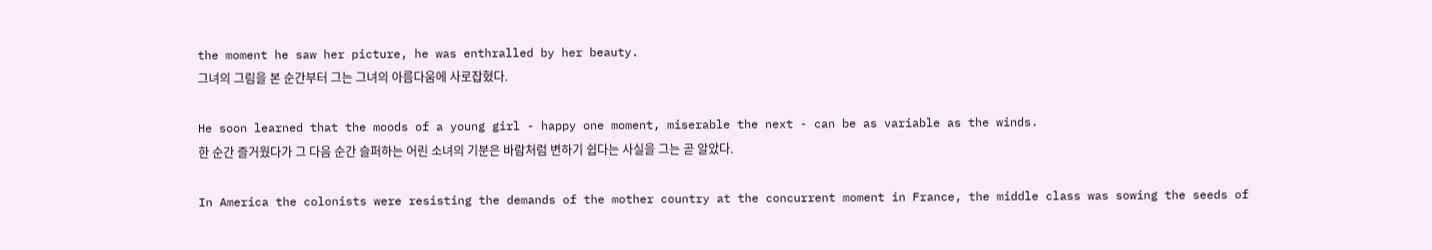the moment he saw her picture, he was enthralled by her beauty.
그녀의 그림을 본 순간부터 그는 그녀의 아름다움에 사로잡혔다.

He soon learned that the moods of a young girl - happy one moment, miserable the next - can be as variable as the winds.
한 순간 즐거웠다가 그 다음 순간 슬퍼하는 어린 소녀의 기분은 바람처럼 변하기 쉽다는 사실을 그는 곧 알았다.

In America the colonists were resisting the demands of the mother country at the concurrent moment in France, the middle class was sowing the seeds of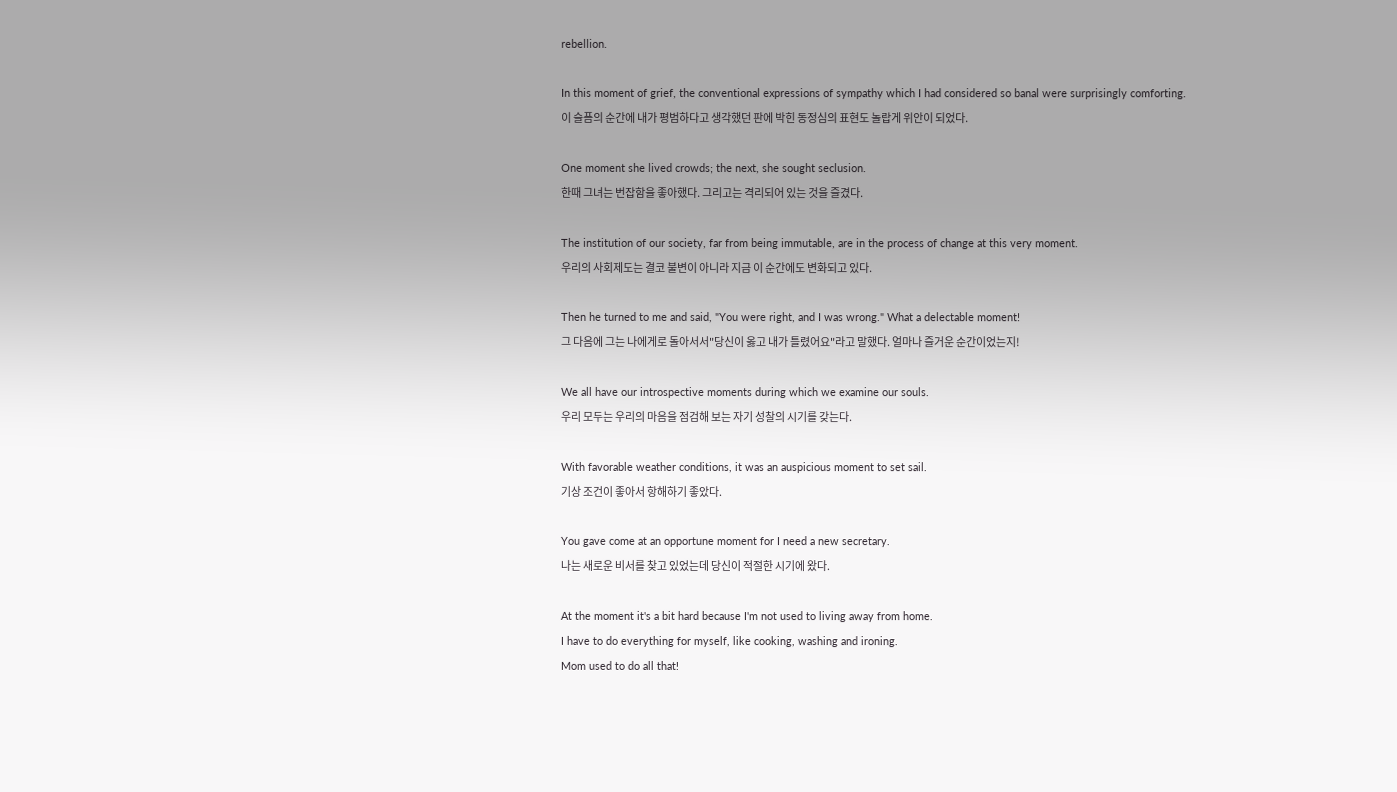rebellion.

In this moment of grief, the conventional expressions of sympathy which I had considered so banal were surprisingly comforting.
이 슬픔의 순간에 내가 평범하다고 생각했던 판에 박힌 동정심의 표현도 놀랍게 위안이 되었다.

One moment she lived crowds; the next, she sought seclusion.
한때 그녀는 번잡함을 좋아했다. 그리고는 격리되어 있는 것을 즐겼다.

The institution of our society, far from being immutable, are in the process of change at this very moment.
우리의 사회제도는 결코 불변이 아니라 지금 이 순간에도 변화되고 있다.

Then he turned to me and said, "You were right, and I was wrong." What a delectable moment!
그 다음에 그는 나에게로 돌아서서"당신이 옳고 내가 틀렸어요"라고 말했다. 얼마나 즐거운 순간이었는지!

We all have our introspective moments during which we examine our souls.
우리 모두는 우리의 마음을 점검해 보는 자기 성찰의 시기를 갖는다.

With favorable weather conditions, it was an auspicious moment to set sail.
기상 조건이 좋아서 항해하기 좋았다.

You gave come at an opportune moment for I need a new secretary.
나는 새로운 비서를 찾고 있었는데 당신이 적절한 시기에 왔다.

At the moment it's a bit hard because I'm not used to living away from home.
I have to do everything for myself, like cooking, washing and ironing.
Mom used to do all that!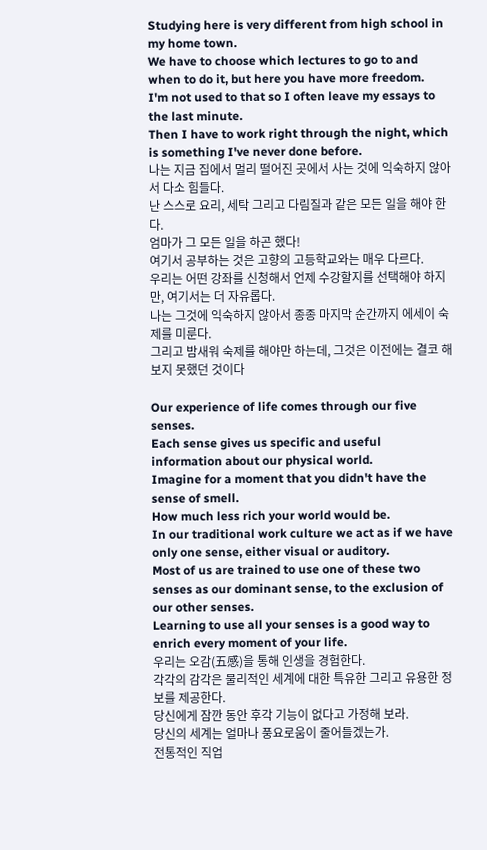Studying here is very different from high school in my home town.
We have to choose which lectures to go to and when to do it, but here you have more freedom.
I'm not used to that so I often leave my essays to the last minute.
Then I have to work right through the night, which is something I've never done before.
나는 지금 집에서 멀리 떨어진 곳에서 사는 것에 익숙하지 않아서 다소 힘들다.
난 스스로 요리, 세탁 그리고 다림질과 같은 모든 일을 해야 한다.
엄마가 그 모든 일을 하곤 했다!
여기서 공부하는 것은 고향의 고등학교와는 매우 다르다.
우리는 어떤 강좌를 신청해서 언제 수강할지를 선택해야 하지만, 여기서는 더 자유롭다.
나는 그것에 익숙하지 않아서 종종 마지막 순간까지 에세이 숙제를 미룬다.
그리고 밤새워 숙제를 해야만 하는데, 그것은 이전에는 결코 해 보지 못했던 것이다

Our experience of life comes through our five senses.
Each sense gives us specific and useful information about our physical world.
Imagine for a moment that you didn't have the sense of smell.
How much less rich your world would be.
In our traditional work culture we act as if we have only one sense, either visual or auditory.
Most of us are trained to use one of these two senses as our dominant sense, to the exclusion of our other senses.
Learning to use all your senses is a good way to enrich every moment of your life.
우리는 오감(五感)을 통해 인생을 경험한다.
각각의 감각은 물리적인 세계에 대한 특유한 그리고 유용한 정보를 제공한다.
당신에게 잠깐 동안 후각 기능이 없다고 가정해 보라.
당신의 세계는 얼마나 풍요로움이 줄어들겠는가.
전통적인 직업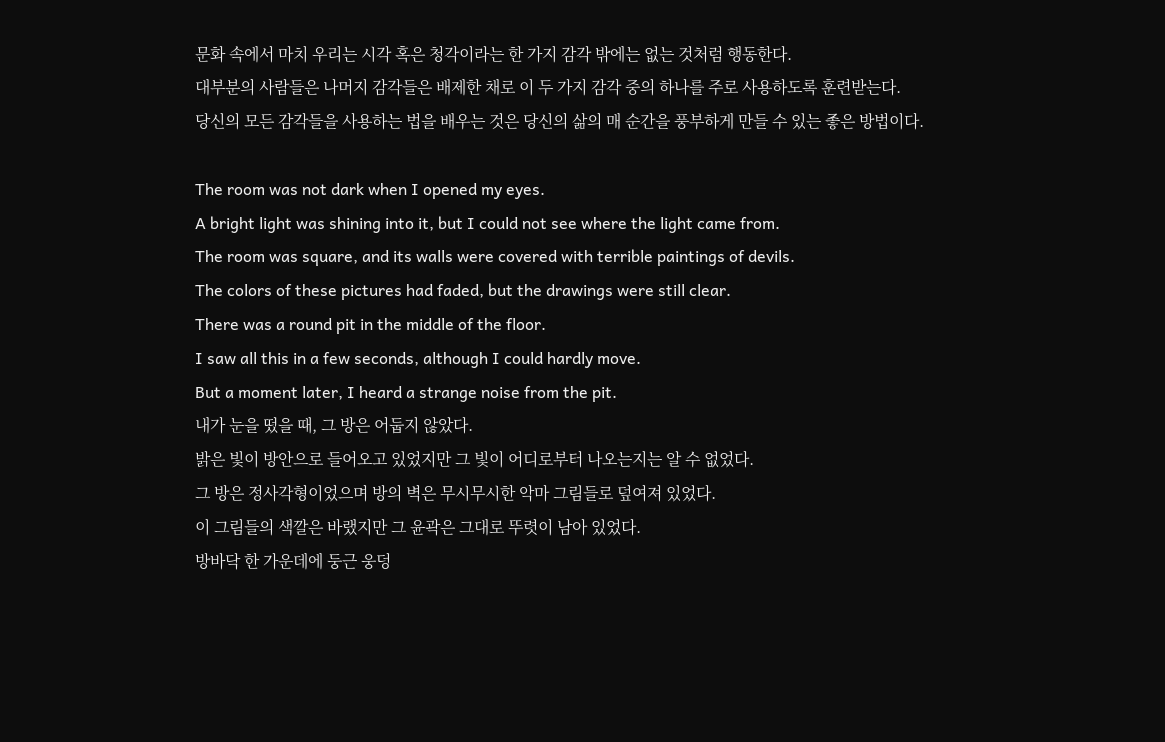문화 속에서 마치 우리는 시각 혹은 청각이라는 한 가지 감각 밖에는 없는 것처럼 행동한다.
대부분의 사람들은 나머지 감각들은 배제한 채로 이 두 가지 감각 중의 하나를 주로 사용하도록 훈련받는다.
당신의 모든 감각들을 사용하는 법을 배우는 것은 당신의 삶의 매 순간을 풍부하게 만들 수 있는 좋은 방법이다.

The room was not dark when I opened my eyes.
A bright light was shining into it, but I could not see where the light came from.
The room was square, and its walls were covered with terrible paintings of devils.
The colors of these pictures had faded, but the drawings were still clear.
There was a round pit in the middle of the floor.
I saw all this in a few seconds, although I could hardly move.
But a moment later, I heard a strange noise from the pit.
내가 눈을 떴을 때, 그 방은 어둡지 않았다.
밝은 빛이 방안으로 들어오고 있었지만 그 빛이 어디로부터 나오는지는 알 수 없었다.
그 방은 정사각형이었으며 방의 벽은 무시무시한 악마 그림들로 덮여져 있었다.
이 그림들의 색깔은 바랬지만 그 윤곽은 그대로 뚜렷이 남아 있었다.
방바닥 한 가운데에 둥근 웅덩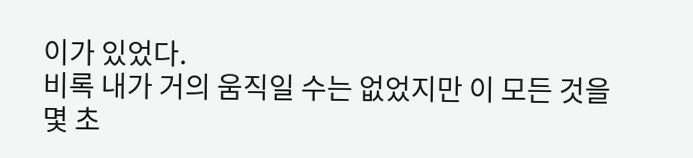이가 있었다.
비록 내가 거의 움직일 수는 없었지만 이 모든 것을 몇 초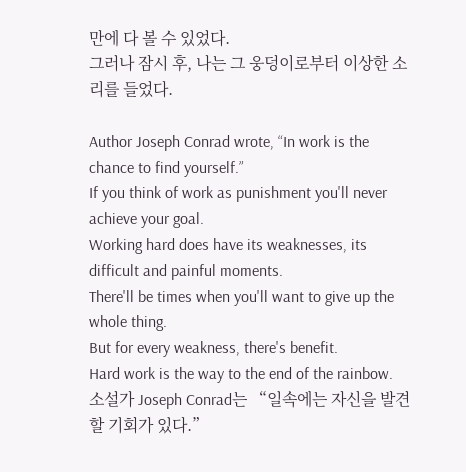만에 다 볼 수 있었다.
그러나 잠시 후, 나는 그 웅덩이로부터 이상한 소리를 들었다.

Author Joseph Conrad wrote, “In work is the chance to find yourself.”
If you think of work as punishment you'll never achieve your goal.
Working hard does have its weaknesses, its difficult and painful moments.
There'll be times when you'll want to give up the whole thing.
But for every weakness, there's benefit.
Hard work is the way to the end of the rainbow.
소설가 Joseph Conrad는 “일속에는 자신을 발견할 기회가 있다.”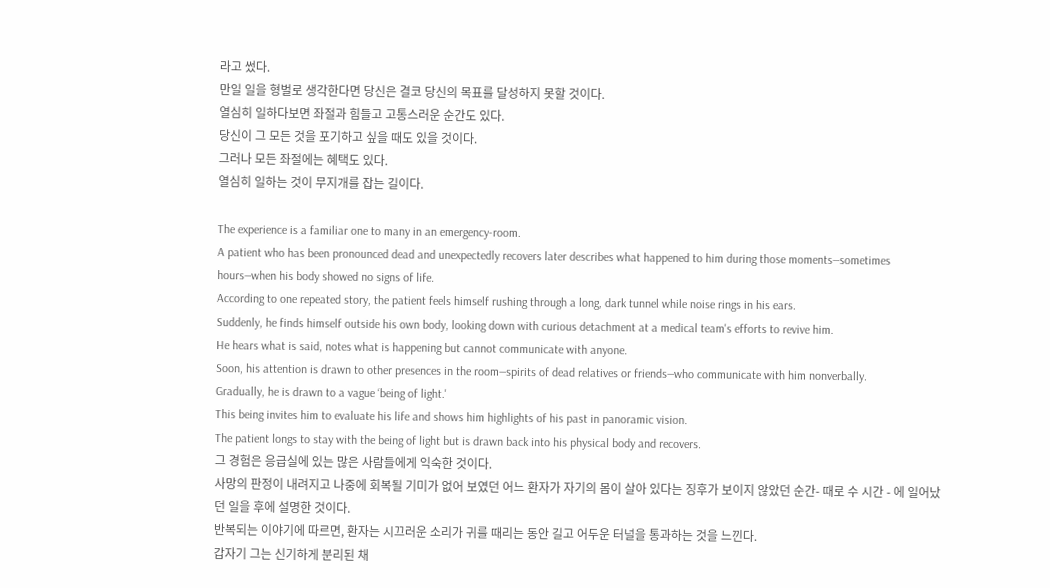라고 썼다.
만일 일을 형벌로 생각한다면 당신은 결코 당신의 목표를 달성하지 못할 것이다.
열심히 일하다보면 좌절과 힘들고 고통스러운 순간도 있다.
당신이 그 모든 것을 포기하고 싶을 때도 있을 것이다.
그러나 모든 좌절에는 혜택도 있다.
열심히 일하는 것이 무지개를 잡는 길이다.

The experience is a familiar one to many in an emergency-room.
A patient who has been pronounced dead and unexpectedly recovers later describes what happened to him during those moments―sometimes hours―when his body showed no signs of life.
According to one repeated story, the patient feels himself rushing through a long, dark tunnel while noise rings in his ears.
Suddenly, he finds himself outside his own body, looking down with curious detachment at a medical team's efforts to revive him.
He hears what is said, notes what is happening but cannot communicate with anyone.
Soon, his attention is drawn to other presences in the room―spirits of dead relatives or friends―who communicate with him nonverbally.
Gradually, he is drawn to a vague ‘being of light.'
This being invites him to evaluate his life and shows him highlights of his past in panoramic vision.
The patient longs to stay with the being of light but is drawn back into his physical body and recovers.
그 경험은 응급실에 있는 많은 사람들에게 익숙한 것이다.
사망의 판정이 내려지고 나중에 회복될 기미가 없어 보였던 어느 환자가 자기의 몸이 살아 있다는 징후가 보이지 않았던 순간- 때로 수 시간 - 에 일어났던 일을 후에 설명한 것이다.
반복되는 이야기에 따르면, 환자는 시끄러운 소리가 귀를 때리는 동안 길고 어두운 터널을 통과하는 것을 느낀다.
갑자기 그는 신기하게 분리된 채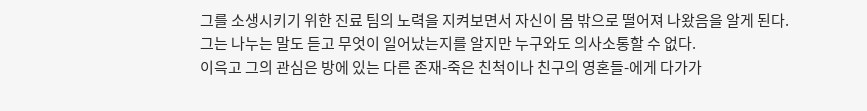그를 소생시키기 위한 진료 팀의 노력을 지켜보면서 자신이 몸 밖으로 떨어져 나왔음을 알게 된다.
그는 나누는 말도 듣고 무엇이 일어났는지를 알지만 누구와도 의사소통할 수 없다.
이윽고 그의 관심은 방에 있는 다른 존재-죽은 친척이나 친구의 영혼들-에게 다가가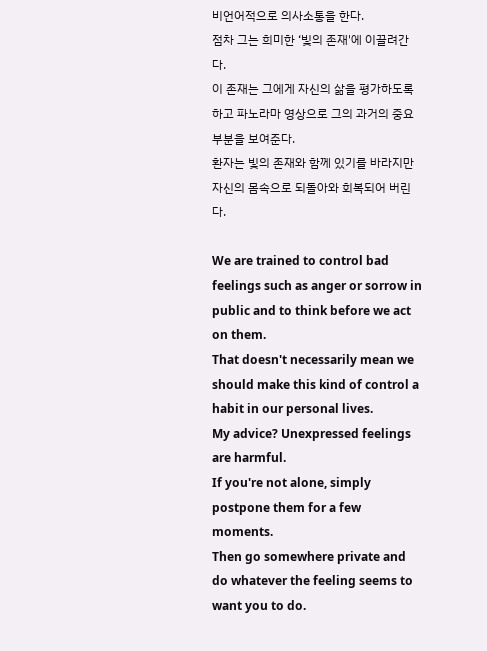비언어적으로 의사소통을 한다.
점차 그는 희미한 ‘빛의 존재'에 이끌려간다.
이 존재는 그에게 자신의 삶을 평가하도록 하고 파노라마 영상으로 그의 과거의 중요부분을 보여준다.
환자는 빛의 존재와 함께 있기를 바라지만 자신의 몸속으로 되돌아와 회복되어 버린다.

We are trained to control bad feelings such as anger or sorrow in public and to think before we act on them.
That doesn't necessarily mean we should make this kind of control a habit in our personal lives.
My advice? Unexpressed feelings are harmful.
If you're not alone, simply postpone them for a few moments.
Then go somewhere private and do whatever the feeling seems to want you to do.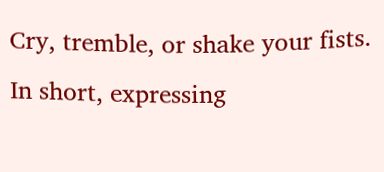Cry, tremble, or shake your fists.
In short, expressing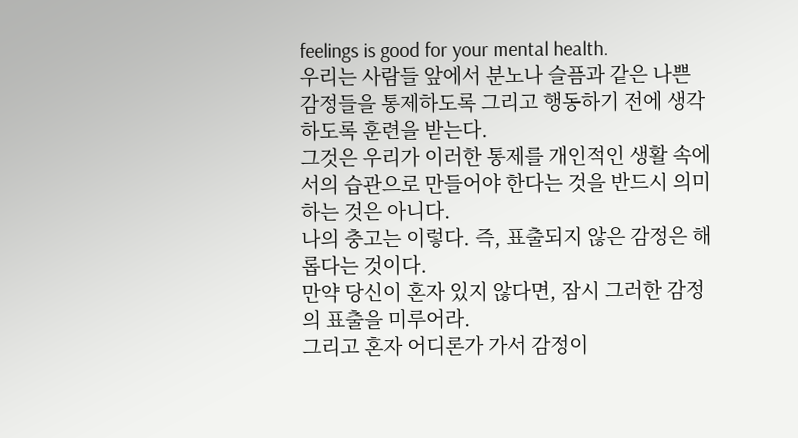feelings is good for your mental health.
우리는 사람들 앞에서 분노나 슬픔과 같은 나쁜 감정들을 통제하도록 그리고 행동하기 전에 생각하도록 훈련을 받는다.
그것은 우리가 이러한 통제를 개인적인 생활 속에서의 습관으로 만들어야 한다는 것을 반드시 의미하는 것은 아니다.
나의 충고는 이렇다. 즉, 표출되지 않은 감정은 해롭다는 것이다.
만약 당신이 혼자 있지 않다면, 잠시 그러한 감정의 표출을 미루어라.
그리고 혼자 어디론가 가서 감정이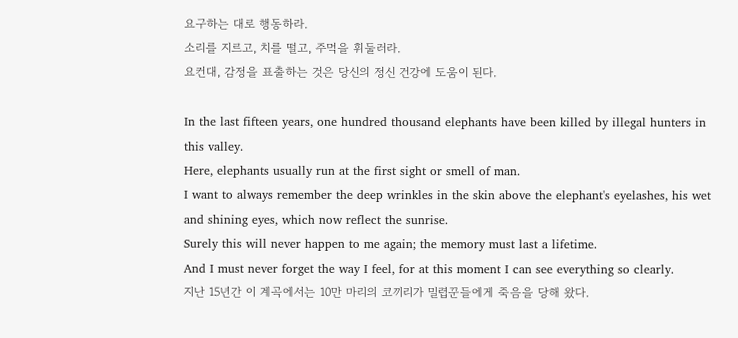요구하는 대로 행동하라.
소리를 지르고, 치를 떨고, 주먹을 휘둘러라.
요컨대, 감정을 표출하는 것은 당신의 정신 건강에 도움이 된다.

In the last fifteen years, one hundred thousand elephants have been killed by illegal hunters in this valley.
Here, elephants usually run at the first sight or smell of man.
I want to always remember the deep wrinkles in the skin above the elephant's eyelashes, his wet and shining eyes, which now reflect the sunrise.
Surely this will never happen to me again; the memory must last a lifetime.
And I must never forget the way I feel, for at this moment I can see everything so clearly.
지난 15년간 이 계곡에서는 10만 마리의 코끼리가 밀렵꾼들에게 죽음을 당해 왔다.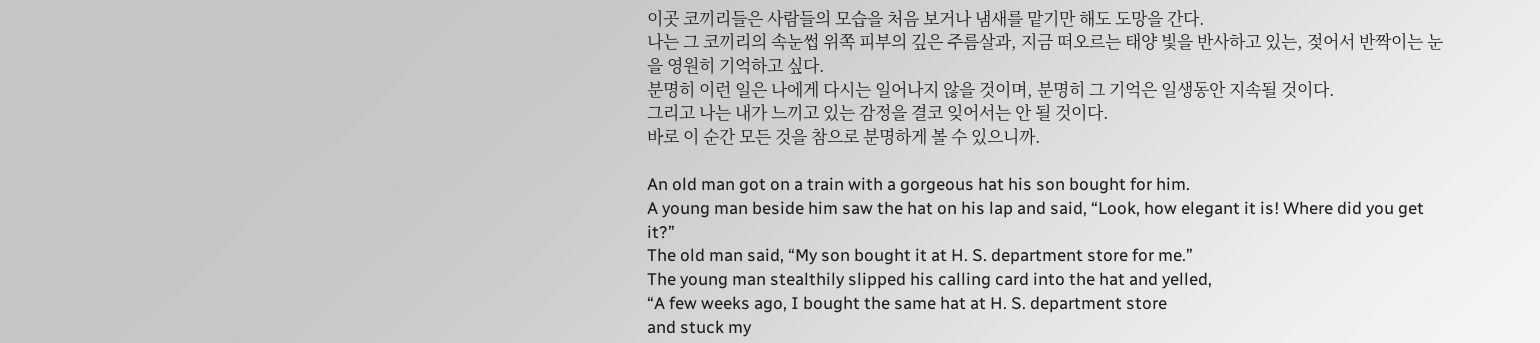이곳 코끼리들은 사람들의 모습을 처음 보거나 냄새를 맡기만 해도 도망을 간다.
나는 그 코끼리의 속눈썹 위쪽 피부의 깊은 주름살과, 지금 떠오르는 태양 빛을 반사하고 있는, 젖어서 반짝이는 눈을 영원히 기억하고 싶다.
분명히 이런 일은 나에게 다시는 일어나지 않을 것이며, 분명히 그 기억은 일생동안 지속될 것이다.
그리고 나는 내가 느끼고 있는 감정을 결코 잊어서는 안 될 것이다.
바로 이 순간 모든 것을 참으로 분명하게 볼 수 있으니까.

An old man got on a train with a gorgeous hat his son bought for him.
A young man beside him saw the hat on his lap and said, “Look, how elegant it is! Where did you get it?”
The old man said, “My son bought it at H. S. department store for me.”
The young man stealthily slipped his calling card into the hat and yelled,
“A few weeks ago, I bought the same hat at H. S. department store
and stuck my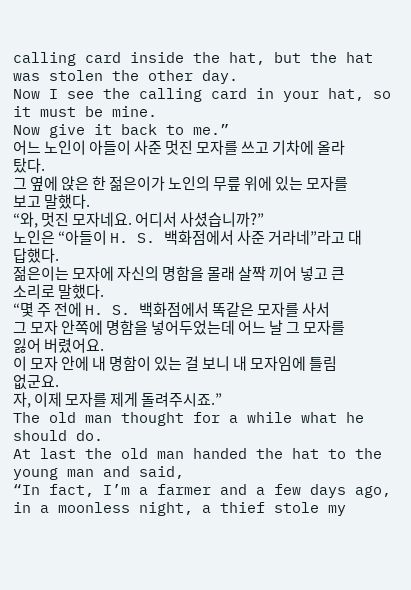calling card inside the hat, but the hat was stolen the other day.
Now I see the calling card in your hat, so it must be mine.
Now give it back to me.”
어느 노인이 아들이 사준 멋진 모자를 쓰고 기차에 올라탔다.
그 옆에 앉은 한 젊은이가 노인의 무릎 위에 있는 모자를 보고 말했다.
“와, 멋진 모자네요. 어디서 사셨습니까?”
노인은 “아들이 H. S. 백화점에서 사준 거라네”라고 대답했다.
젊은이는 모자에 자신의 명함을 몰래 살짝 끼어 넣고 큰 소리로 말했다.
“몇 주 전에 H. S. 백화점에서 똑같은 모자를 사서
그 모자 안쪽에 명함을 넣어두었는데 어느 날 그 모자를 잃어 버렸어요.
이 모자 안에 내 명함이 있는 걸 보니 내 모자임에 틀림없군요.
자, 이제 모자를 제게 돌려주시죠.”
The old man thought for a while what he should do.
At last the old man handed the hat to the young man and said,
“In fact, I’m a farmer and a few days ago, in a moonless night, a thief stole my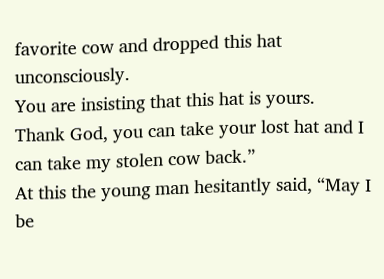favorite cow and dropped this hat unconsciously.
You are insisting that this hat is yours.
Thank God, you can take your lost hat and I can take my stolen cow back.”
At this the young man hesitantly said, “May I be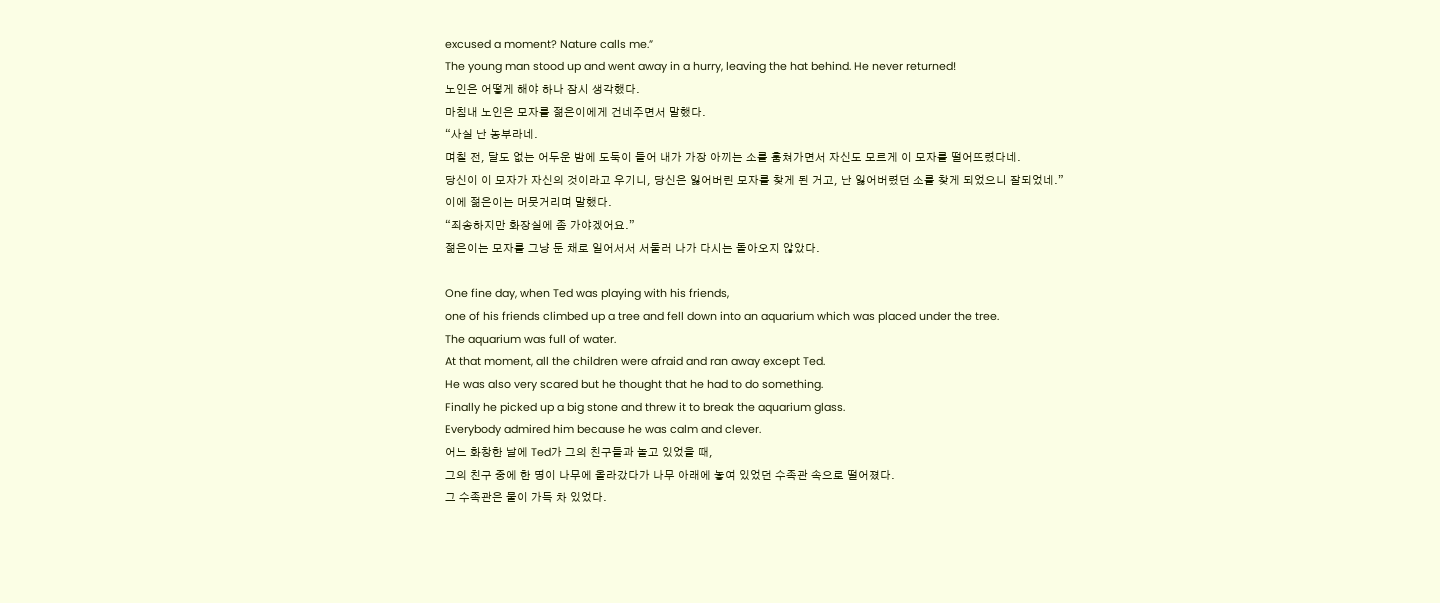excused a moment? Nature calls me.”
The young man stood up and went away in a hurry, leaving the hat behind. He never returned!
노인은 어떻게 해야 하나 잠시 생각했다.
마침내 노인은 모자를 젊은이에게 건네주면서 말했다.
“사실 난 농부라네.
며칠 전, 달도 없는 어두운 밤에 도둑이 들어 내가 가장 아끼는 소를 훔쳐가면서 자신도 모르게 이 모자를 떨어뜨렸다네.
당신이 이 모자가 자신의 것이라고 우기니, 당신은 잃어버린 모자를 찾게 된 거고, 난 잃어버렸던 소를 찾게 되었으니 잘되었네.”
이에 젊은이는 머뭇거리며 말했다.
“죄송하지만 화장실에 좀 가야겠어요.”
젊은이는 모자를 그냥 둔 채로 일어서서 서둘러 나가 다시는 돌아오지 않았다.

One fine day, when Ted was playing with his friends,
one of his friends climbed up a tree and fell down into an aquarium which was placed under the tree.
The aquarium was full of water.
At that moment, all the children were afraid and ran away except Ted.
He was also very scared but he thought that he had to do something.
Finally he picked up a big stone and threw it to break the aquarium glass.
Everybody admired him because he was calm and clever.
어느 화창한 날에 Ted가 그의 친구들과 놀고 있었을 때,
그의 친구 중에 한 명이 나무에 올라갔다가 나무 아래에 놓여 있었던 수족관 속으로 떨어졌다.
그 수족관은 물이 가득 차 있었다.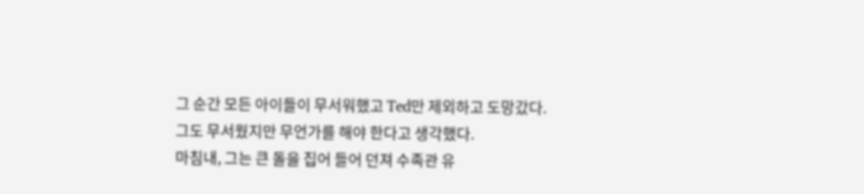그 순간 모든 아이들이 무서워했고 Ted만 제외하고 도망갔다.
그도 무서웠지만 무언가를 해야 한다고 생각했다.
마침내, 그는 큰 돌을 집어 들어 던져 수족관 유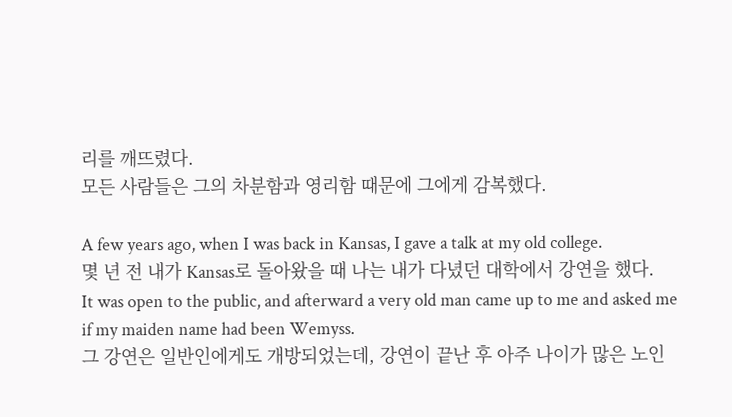리를 깨뜨렸다.
모든 사람들은 그의 차분함과 영리함 때문에 그에게 감복했다.

A few years ago, when I was back in Kansas, I gave a talk at my old college.
몇 년 전 내가 Kansas로 돌아왔을 때 나는 내가 다녔던 대학에서 강연을 했다.
It was open to the public, and afterward a very old man came up to me and asked me if my maiden name had been Wemyss.
그 강연은 일반인에게도 개방되었는데, 강연이 끝난 후 아주 나이가 많은 노인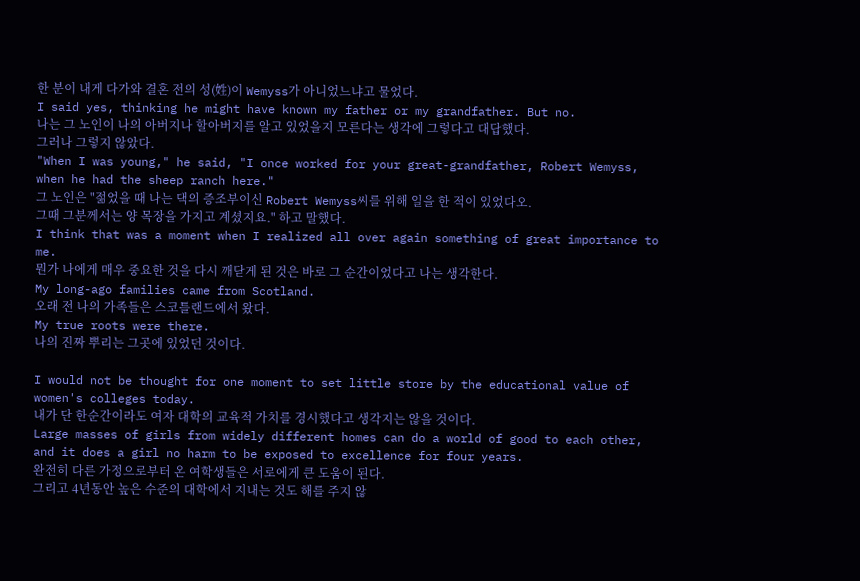한 분이 내게 다가와 결혼 전의 성(姓)이 Wemyss가 아니었느냐고 물었다.
I said yes, thinking he might have known my father or my grandfather. But no.
나는 그 노인이 나의 아버지나 할아버지를 알고 있었을지 모른다는 생각에 그렇다고 대답했다.
그러나 그렇지 않았다.
"When I was young," he said, "I once worked for your great-grandfather, Robert Wemyss, when he had the sheep ranch here."
그 노인은 "젊었을 때 나는 댁의 증조부이신 Robert Wemyss씨를 위해 일을 한 적이 있었다오.
그때 그분께서는 양 목장을 가지고 계셨지요." 하고 말했다.
I think that was a moment when I realized all over again something of great importance to me.
뭔가 나에게 매우 중요한 것을 다시 깨닫게 된 것은 바로 그 순간이었다고 나는 생각한다.
My long-ago families came from Scotland.
오래 전 나의 가족들은 스코틀랜드에서 왔다.
My true roots were there.
나의 진짜 뿌리는 그곳에 있었던 것이다.

I would not be thought for one moment to set little store by the educational value of women's colleges today.
내가 단 한순간이라도 여자 대학의 교육적 가치를 경시했다고 생각지는 않을 것이다.
Large masses of girls from widely different homes can do a world of good to each other, and it does a girl no harm to be exposed to excellence for four years.
완전히 다른 가정으로부터 온 여학생들은 서로에게 큰 도움이 된다.
그리고 4년동안 높은 수준의 대학에서 지내는 것도 해를 주지 않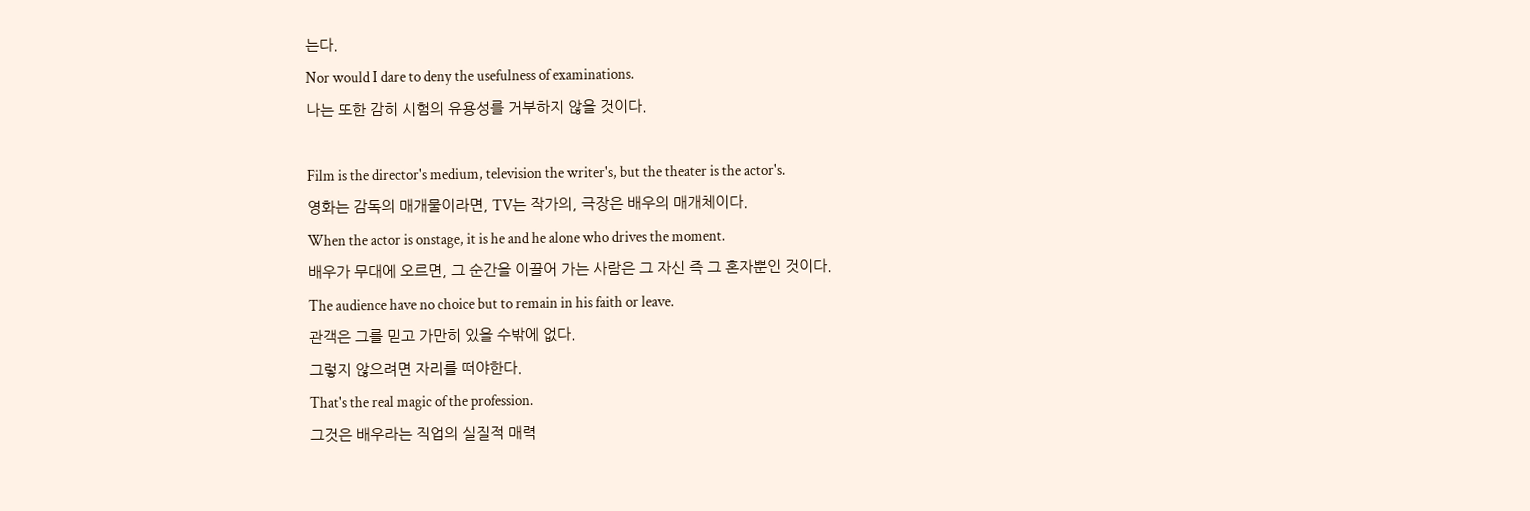는다.
Nor would I dare to deny the usefulness of examinations.
나는 또한 감히 시험의 유용성를 거부하지 않을 것이다.

Film is the director's medium, television the writer's, but the theater is the actor's.
영화는 감독의 매개물이라면, TV는 작가의, 극장은 배우의 매개체이다.
When the actor is onstage, it is he and he alone who drives the moment.
배우가 무대에 오르면, 그 순간을 이끌어 가는 사람은 그 자신 즉 그 혼자뿐인 것이다.
The audience have no choice but to remain in his faith or leave.
관객은 그를 믿고 가만히 있을 수밖에 없다.
그렇지 않으려면 자리를 떠야한다.
That's the real magic of the profession.
그것은 배우라는 직업의 실질적 매력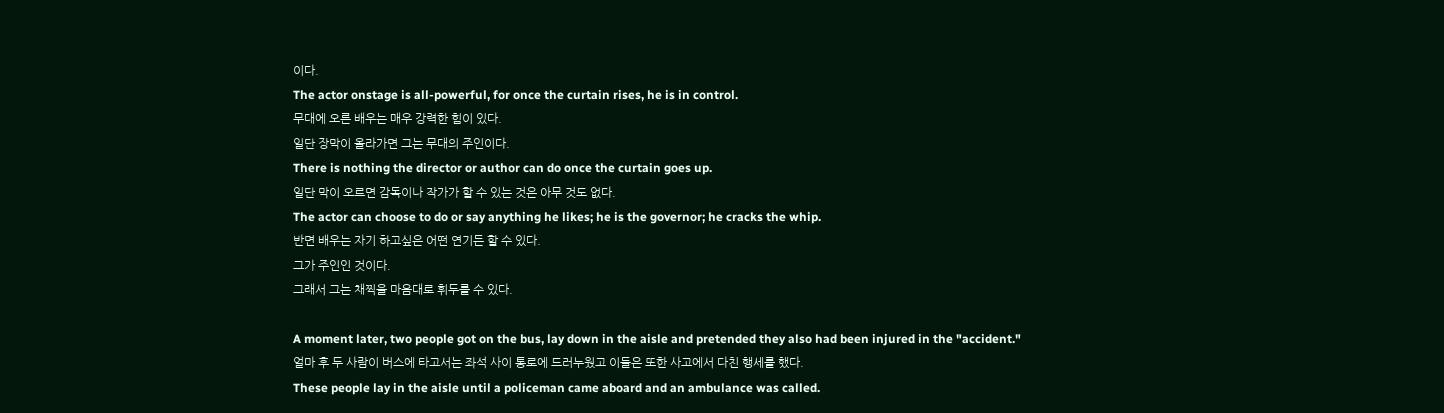이다.
The actor onstage is all-powerful, for once the curtain rises, he is in control.
무대에 오른 배우는 매우 강력한 힘이 있다.
일단 장막이 올라가면 그는 무대의 주인이다.
There is nothing the director or author can do once the curtain goes up.
일단 막이 오르면 감독이나 작가가 할 수 있는 것은 아무 것도 없다.
The actor can choose to do or say anything he likes; he is the governor; he cracks the whip.
반면 배우는 자기 하고싶은 어떤 연기든 할 수 있다.
그가 주인인 것이다.
그래서 그는 채찍을 마음대로 휘두를 수 있다.

A moment later, two people got on the bus, lay down in the aisle and pretended they also had been injured in the "accident."
얼마 후 두 사람이 버스에 타고서는 좌석 사이 통로에 드러누웠고 이들은 또한 사고에서 다친 행세를 했다.
These people lay in the aisle until a policeman came aboard and an ambulance was called.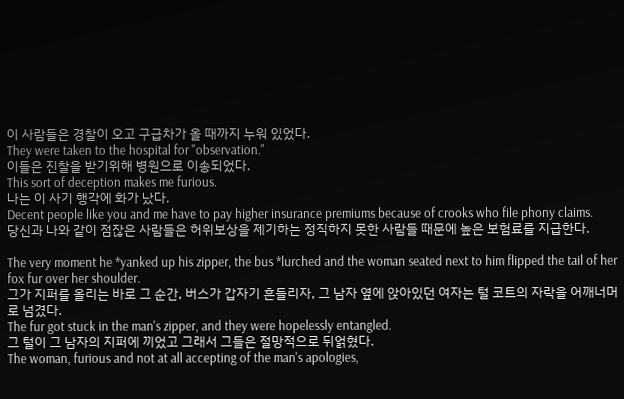이 사람들은 경찰이 오고 구급차가 올 때까지 누워 있었다.
They were taken to the hospital for "observation."
이들은 진찰을 받기위해 병원으로 이송되었다.
This sort of deception makes me furious.
나는 이 사기 행각에 화가 났다.
Decent people like you and me have to pay higher insurance premiums because of crooks who file phony claims.
당신과 나와 같이 점잖은 사람들은 허위보상을 제기하는 정직하지 못한 사람들 때문에 높은 보험료를 지급한다.

The very moment he *yanked up his zipper, the bus *lurched and the woman seated next to him flipped the tail of her fox fur over her shoulder.
그가 지퍼를 올리는 바로 그 순간, 버스가 갑자기 흔들리자, 그 남자 옆에 앉아있던 여자는 털 코트의 자락을 어깨너머로 넘겼다.
The fur got stuck in the man's zipper, and they were hopelessly entangled.
그 털이 그 남자의 지퍼에 끼었고 그래서 그들은 절망적으로 뒤얽혔다.
The woman, furious and not at all accepting of the man's apologies,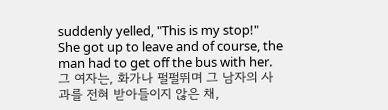suddenly yelled, "This is my stop!"
She got up to leave and of course, the man had to get off the bus with her.
그 여자는, 화가나 펄펄뛰며 그 남자의 사과를 전혀 받아들이지 않은 채,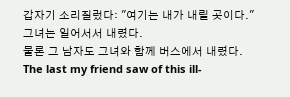갑자기 소리질렀다: "여기는 내가 내릴 곳이다."
그녀는 일어서서 내렸다.
물론 그 남자도 그녀와 함께 버스에서 내렸다.
The last my friend saw of this ill-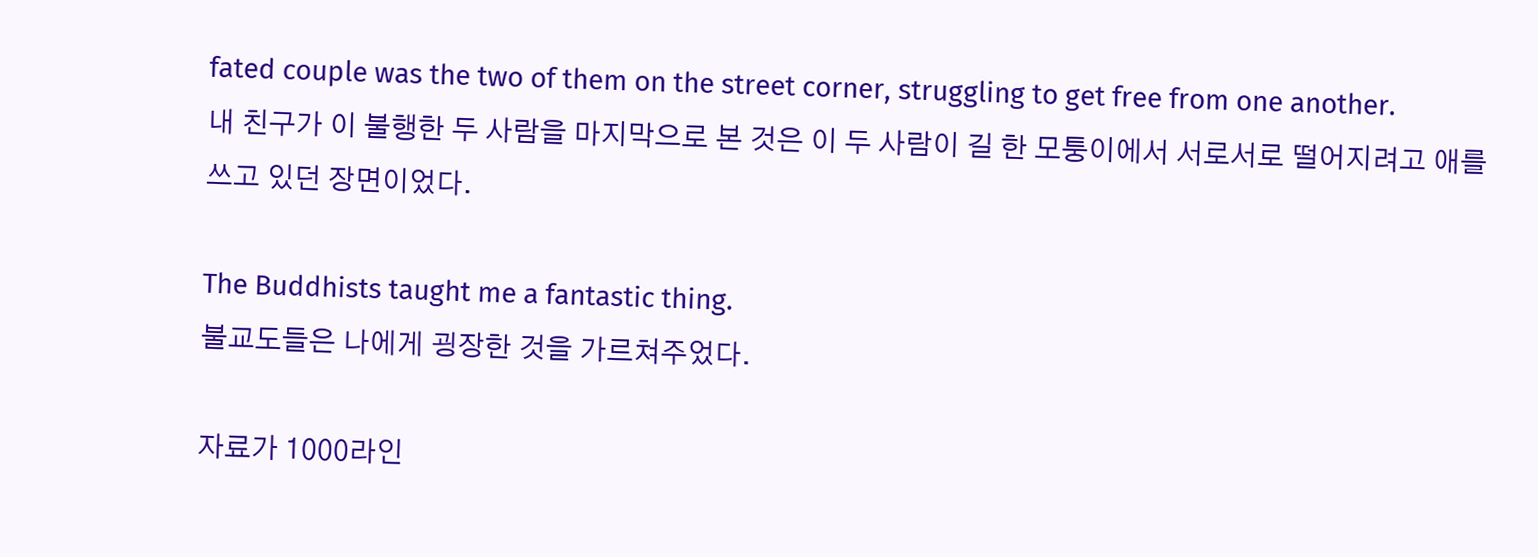fated couple was the two of them on the street corner, struggling to get free from one another.
내 친구가 이 불행한 두 사람을 마지막으로 본 것은 이 두 사람이 길 한 모퉁이에서 서로서로 떨어지려고 애를 쓰고 있던 장면이었다.

The Buddhists taught me a fantastic thing.
불교도들은 나에게 굉장한 것을 가르쳐주었다.

자료가 1000라인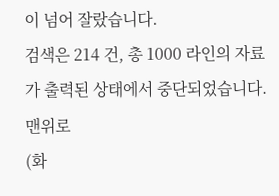이 넘어 잘랐습니다.
검색은 214 건, 총 1000 라인의 자료가 출력된 상태에서 중단되었습니다.    맨위로
(화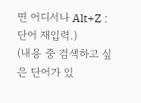면 어디서나 Alt+Z : 단어 재입력.)
(내용 중 검색하고 싶은 단어가 있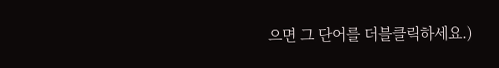으면 그 단어를 더블클릭하세요.)